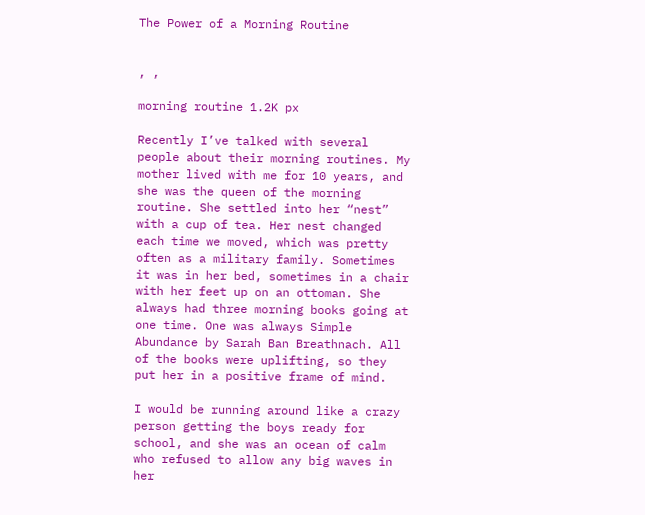The Power of a Morning Routine


, ,

morning routine 1.2K px

Recently I’ve talked with several people about their morning routines. My mother lived with me for 10 years, and she was the queen of the morning routine. She settled into her “nest” with a cup of tea. Her nest changed each time we moved, which was pretty often as a military family. Sometimes it was in her bed, sometimes in a chair with her feet up on an ottoman. She always had three morning books going at one time. One was always Simple Abundance by Sarah Ban Breathnach. All of the books were uplifting, so they put her in a positive frame of mind.

I would be running around like a crazy person getting the boys ready for school, and she was an ocean of calm who refused to allow any big waves in her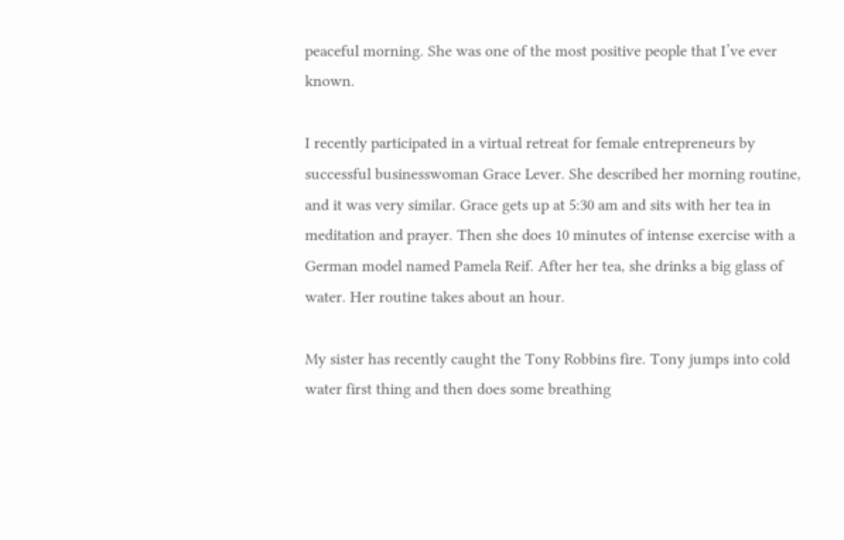peaceful morning. She was one of the most positive people that I’ve ever known.

I recently participated in a virtual retreat for female entrepreneurs by successful businesswoman Grace Lever. She described her morning routine, and it was very similar. Grace gets up at 5:30 am and sits with her tea in meditation and prayer. Then she does 10 minutes of intense exercise with a German model named Pamela Reif. After her tea, she drinks a big glass of water. Her routine takes about an hour.

My sister has recently caught the Tony Robbins fire. Tony jumps into cold water first thing and then does some breathing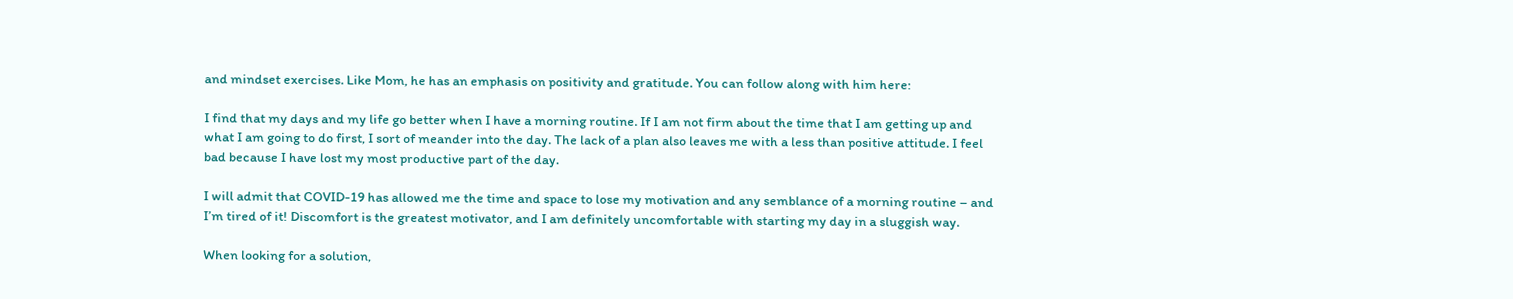and mindset exercises. Like Mom, he has an emphasis on positivity and gratitude. You can follow along with him here:

I find that my days and my life go better when I have a morning routine. If I am not firm about the time that I am getting up and what I am going to do first, I sort of meander into the day. The lack of a plan also leaves me with a less than positive attitude. I feel bad because I have lost my most productive part of the day.

I will admit that COVID-19 has allowed me the time and space to lose my motivation and any semblance of a morning routine – and I’m tired of it! Discomfort is the greatest motivator, and I am definitely uncomfortable with starting my day in a sluggish way.

When looking for a solution,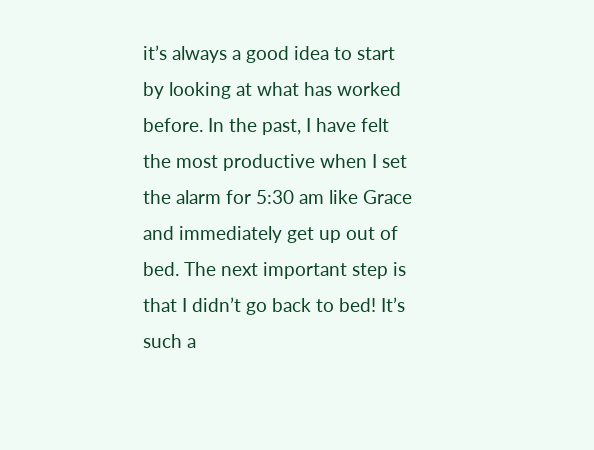it’s always a good idea to start by looking at what has worked before. In the past, I have felt the most productive when I set the alarm for 5:30 am like Grace and immediately get up out of bed. The next important step is that I didn’t go back to bed! It’s such a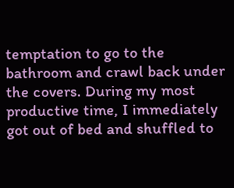temptation to go to the bathroom and crawl back under the covers. During my most productive time, I immediately got out of bed and shuffled to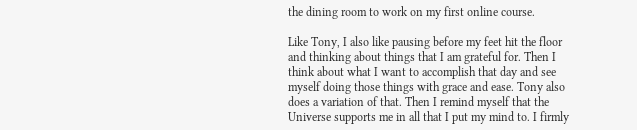the dining room to work on my first online course.

Like Tony, I also like pausing before my feet hit the floor and thinking about things that I am grateful for. Then I think about what I want to accomplish that day and see myself doing those things with grace and ease. Tony also does a variation of that. Then I remind myself that the Universe supports me in all that I put my mind to. I firmly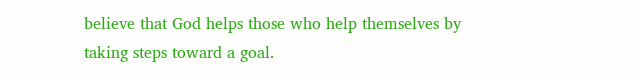believe that God helps those who help themselves by taking steps toward a goal.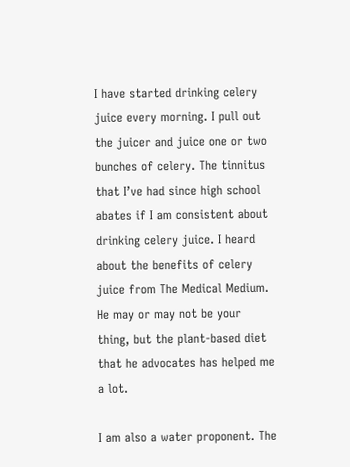I have started drinking celery juice every morning. I pull out the juicer and juice one or two bunches of celery. The tinnitus that I’ve had since high school abates if I am consistent about drinking celery juice. I heard about the benefits of celery juice from The Medical Medium. He may or may not be your thing, but the plant-based diet that he advocates has helped me a lot.

I am also a water proponent. The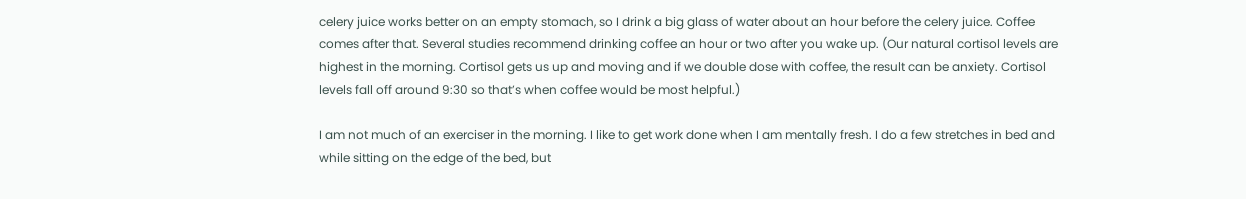celery juice works better on an empty stomach, so I drink a big glass of water about an hour before the celery juice. Coffee comes after that. Several studies recommend drinking coffee an hour or two after you wake up. (Our natural cortisol levels are highest in the morning. Cortisol gets us up and moving and if we double dose with coffee, the result can be anxiety. Cortisol levels fall off around 9:30 so that’s when coffee would be most helpful.)

I am not much of an exerciser in the morning. I like to get work done when I am mentally fresh. I do a few stretches in bed and while sitting on the edge of the bed, but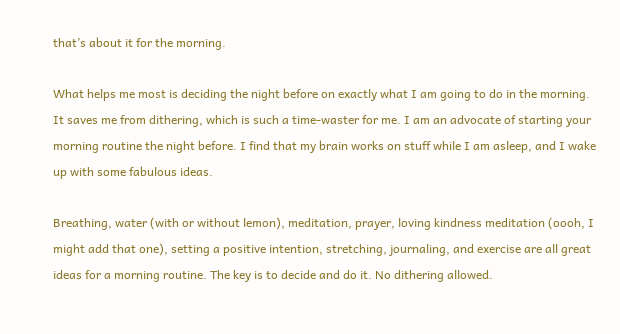that’s about it for the morning.

What helps me most is deciding the night before on exactly what I am going to do in the morning. It saves me from dithering, which is such a time-waster for me. I am an advocate of starting your morning routine the night before. I find that my brain works on stuff while I am asleep, and I wake up with some fabulous ideas.

Breathing, water (with or without lemon), meditation, prayer, loving kindness meditation (oooh, I might add that one), setting a positive intention, stretching, journaling, and exercise are all great ideas for a morning routine. The key is to decide and do it. No dithering allowed.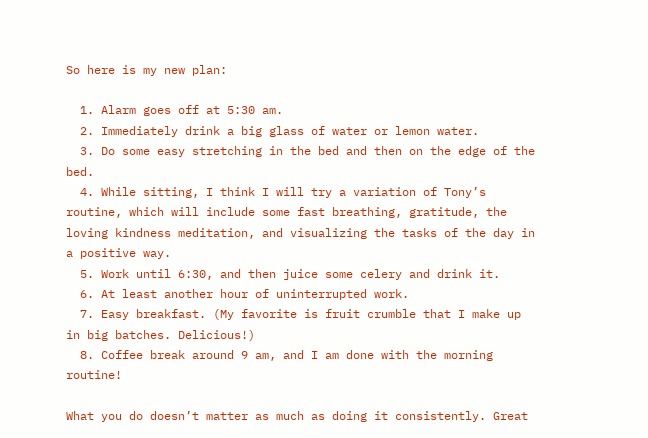So here is my new plan:

  1. Alarm goes off at 5:30 am.
  2. Immediately drink a big glass of water or lemon water.
  3. Do some easy stretching in the bed and then on the edge of the bed.
  4. While sitting, I think I will try a variation of Tony’s routine, which will include some fast breathing, gratitude, the loving kindness meditation, and visualizing the tasks of the day in a positive way.
  5. Work until 6:30, and then juice some celery and drink it.
  6. At least another hour of uninterrupted work.
  7. Easy breakfast. (My favorite is fruit crumble that I make up in big batches. Delicious!)
  8. Coffee break around 9 am, and I am done with the morning routine!

What you do doesn’t matter as much as doing it consistently. Great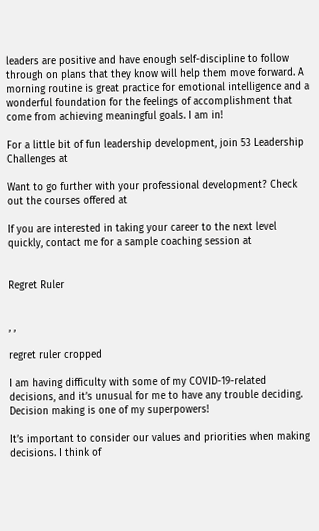leaders are positive and have enough self-discipline to follow through on plans that they know will help them move forward. A morning routine is great practice for emotional intelligence and a wonderful foundation for the feelings of accomplishment that come from achieving meaningful goals. I am in!

For a little bit of fun leadership development, join 53 Leadership Challenges at

Want to go further with your professional development? Check out the courses offered at

If you are interested in taking your career to the next level quickly, contact me for a sample coaching session at


Regret Ruler


, ,

regret ruler cropped

I am having difficulty with some of my COVID-19-related decisions, and it’s unusual for me to have any trouble deciding. Decision making is one of my superpowers!

It’s important to consider our values and priorities when making decisions. I think of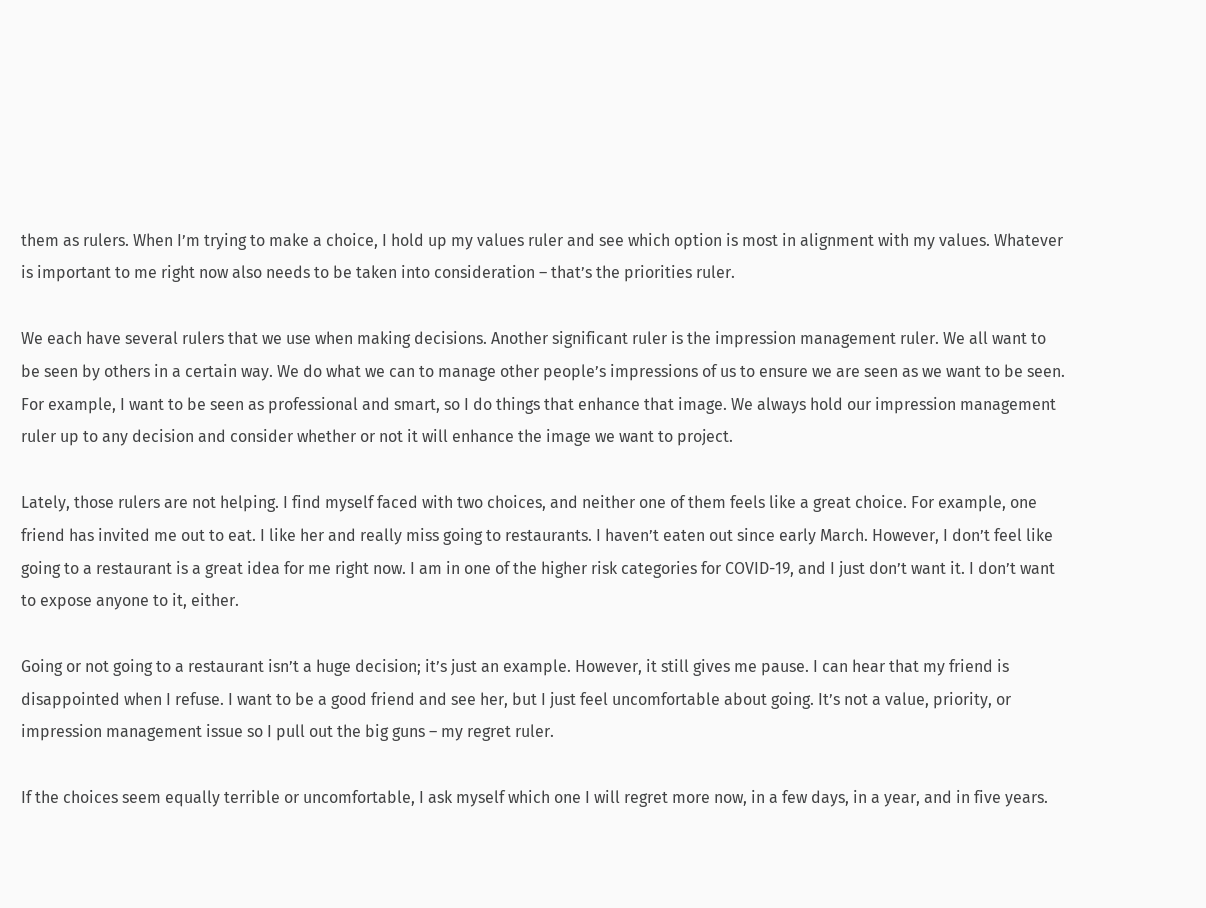them as rulers. When I’m trying to make a choice, I hold up my values ruler and see which option is most in alignment with my values. Whatever is important to me right now also needs to be taken into consideration – that’s the priorities ruler.

We each have several rulers that we use when making decisions. Another significant ruler is the impression management ruler. We all want to be seen by others in a certain way. We do what we can to manage other people’s impressions of us to ensure we are seen as we want to be seen. For example, I want to be seen as professional and smart, so I do things that enhance that image. We always hold our impression management ruler up to any decision and consider whether or not it will enhance the image we want to project.

Lately, those rulers are not helping. I find myself faced with two choices, and neither one of them feels like a great choice. For example, one friend has invited me out to eat. I like her and really miss going to restaurants. I haven’t eaten out since early March. However, I don’t feel like going to a restaurant is a great idea for me right now. I am in one of the higher risk categories for COVID-19, and I just don’t want it. I don’t want to expose anyone to it, either.

Going or not going to a restaurant isn’t a huge decision; it’s just an example. However, it still gives me pause. I can hear that my friend is disappointed when I refuse. I want to be a good friend and see her, but I just feel uncomfortable about going. It’s not a value, priority, or impression management issue so I pull out the big guns – my regret ruler.

If the choices seem equally terrible or uncomfortable, I ask myself which one I will regret more now, in a few days, in a year, and in five years.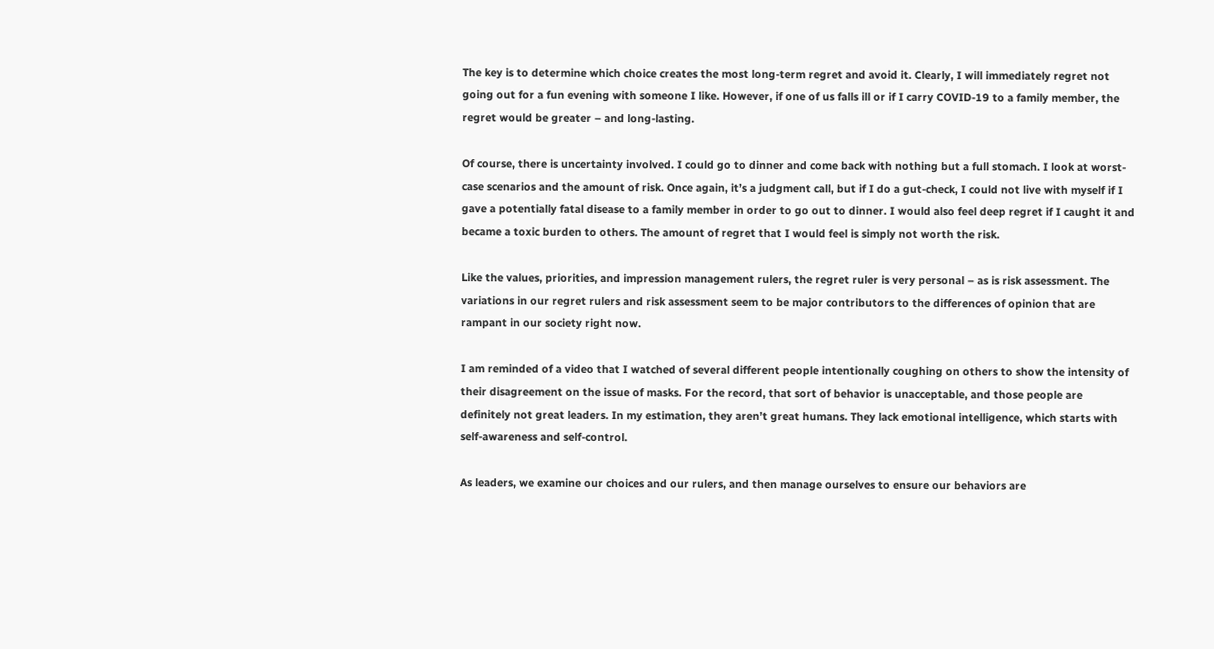The key is to determine which choice creates the most long-term regret and avoid it. Clearly, I will immediately regret not going out for a fun evening with someone I like. However, if one of us falls ill or if I carry COVID-19 to a family member, the regret would be greater – and long-lasting.

Of course, there is uncertainty involved. I could go to dinner and come back with nothing but a full stomach. I look at worst-case scenarios and the amount of risk. Once again, it’s a judgment call, but if I do a gut-check, I could not live with myself if I gave a potentially fatal disease to a family member in order to go out to dinner. I would also feel deep regret if I caught it and became a toxic burden to others. The amount of regret that I would feel is simply not worth the risk.

Like the values, priorities, and impression management rulers, the regret ruler is very personal – as is risk assessment. The variations in our regret rulers and risk assessment seem to be major contributors to the differences of opinion that are rampant in our society right now.

I am reminded of a video that I watched of several different people intentionally coughing on others to show the intensity of their disagreement on the issue of masks. For the record, that sort of behavior is unacceptable, and those people are definitely not great leaders. In my estimation, they aren’t great humans. They lack emotional intelligence, which starts with self-awareness and self-control.

As leaders, we examine our choices and our rulers, and then manage ourselves to ensure our behaviors are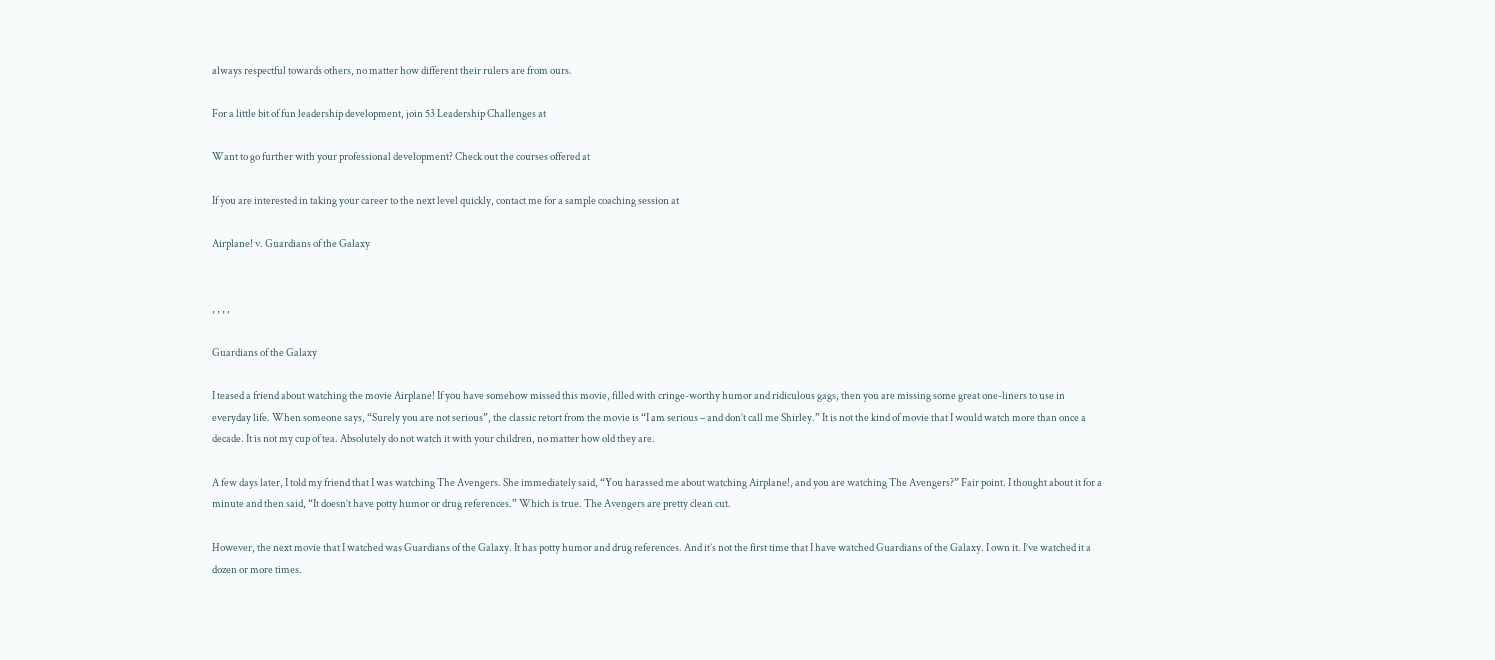always respectful towards others, no matter how different their rulers are from ours.

For a little bit of fun leadership development, join 53 Leadership Challenges at

Want to go further with your professional development? Check out the courses offered at

If you are interested in taking your career to the next level quickly, contact me for a sample coaching session at

Airplane! v. Guardians of the Galaxy


, , , ,

Guardians of the Galaxy

I teased a friend about watching the movie Airplane! If you have somehow missed this movie, filled with cringe-worthy humor and ridiculous gags, then you are missing some great one-liners to use in everyday life. When someone says, “Surely you are not serious”, the classic retort from the movie is “I am serious – and don’t call me Shirley.” It is not the kind of movie that I would watch more than once a decade. It is not my cup of tea. Absolutely do not watch it with your children, no matter how old they are.

A few days later, I told my friend that I was watching The Avengers. She immediately said, “You harassed me about watching Airplane!, and you are watching The Avengers?” Fair point. I thought about it for a minute and then said, “It doesn’t have potty humor or drug references.” Which is true. The Avengers are pretty clean cut.

However, the next movie that I watched was Guardians of the Galaxy. It has potty humor and drug references. And it’s not the first time that I have watched Guardians of the Galaxy. I own it. I’ve watched it a dozen or more times.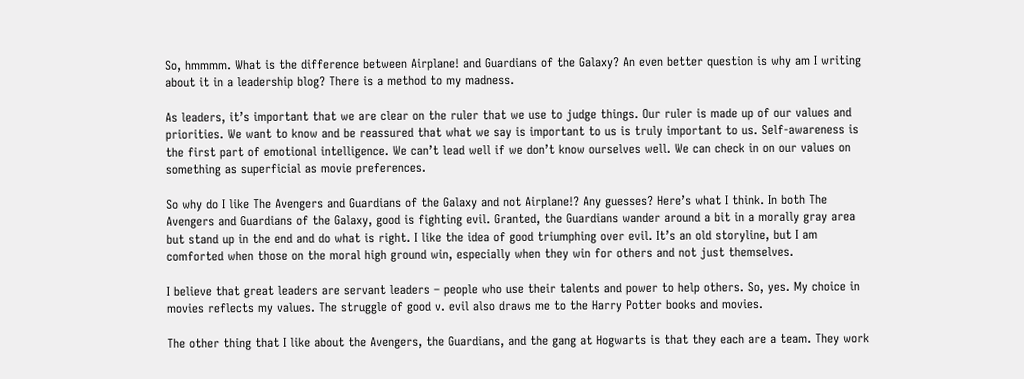So, hmmmm. What is the difference between Airplane! and Guardians of the Galaxy? An even better question is why am I writing about it in a leadership blog? There is a method to my madness.

As leaders, it’s important that we are clear on the ruler that we use to judge things. Our ruler is made up of our values and priorities. We want to know and be reassured that what we say is important to us is truly important to us. Self-awareness is the first part of emotional intelligence. We can’t lead well if we don’t know ourselves well. We can check in on our values on something as superficial as movie preferences.

So why do I like The Avengers and Guardians of the Galaxy and not Airplane!? Any guesses? Here’s what I think. In both The Avengers and Guardians of the Galaxy, good is fighting evil. Granted, the Guardians wander around a bit in a morally gray area but stand up in the end and do what is right. I like the idea of good triumphing over evil. It’s an old storyline, but I am comforted when those on the moral high ground win, especially when they win for others and not just themselves.

I believe that great leaders are servant leaders – people who use their talents and power to help others. So, yes. My choice in movies reflects my values. The struggle of good v. evil also draws me to the Harry Potter books and movies.

The other thing that I like about the Avengers, the Guardians, and the gang at Hogwarts is that they each are a team. They work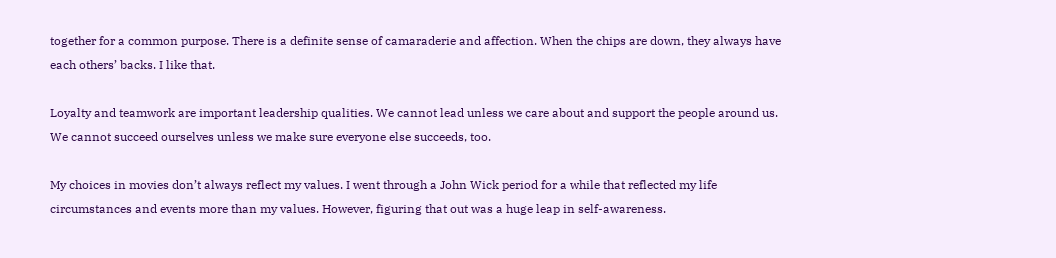together for a common purpose. There is a definite sense of camaraderie and affection. When the chips are down, they always have each others’ backs. I like that.

Loyalty and teamwork are important leadership qualities. We cannot lead unless we care about and support the people around us. We cannot succeed ourselves unless we make sure everyone else succeeds, too.

My choices in movies don’t always reflect my values. I went through a John Wick period for a while that reflected my life circumstances and events more than my values. However, figuring that out was a huge leap in self-awareness.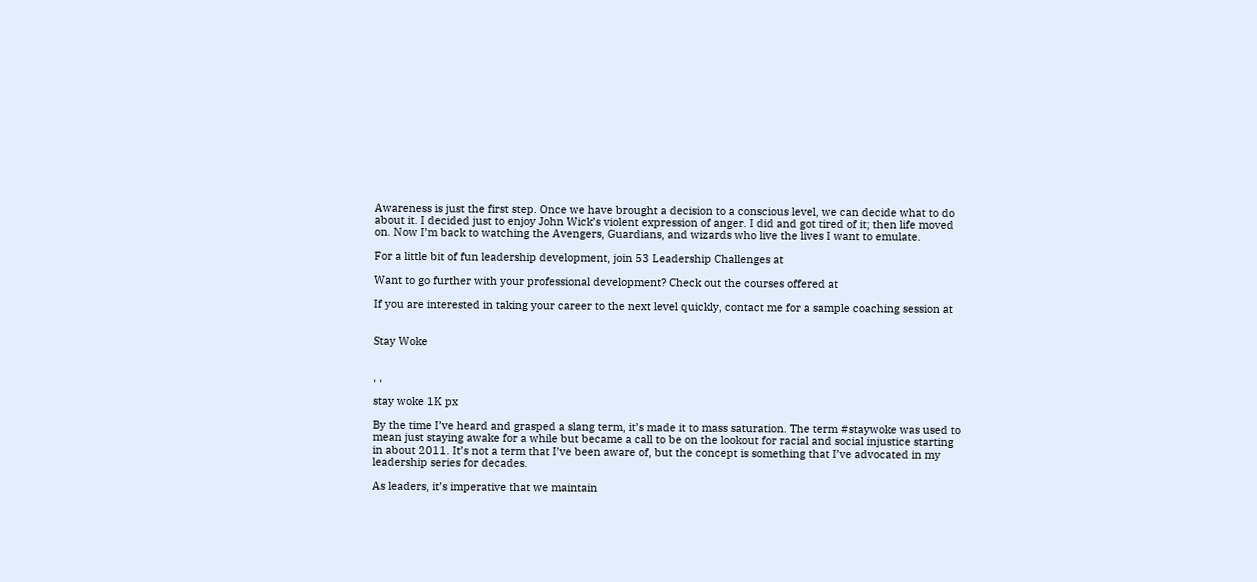Awareness is just the first step. Once we have brought a decision to a conscious level, we can decide what to do about it. I decided just to enjoy John Wick’s violent expression of anger. I did and got tired of it; then life moved on. Now I’m back to watching the Avengers, Guardians, and wizards who live the lives I want to emulate.

For a little bit of fun leadership development, join 53 Leadership Challenges at

Want to go further with your professional development? Check out the courses offered at

If you are interested in taking your career to the next level quickly, contact me for a sample coaching session at


Stay Woke


, ,

stay woke 1K px

By the time I’ve heard and grasped a slang term, it’s made it to mass saturation. The term #staywoke was used to mean just staying awake for a while but became a call to be on the lookout for racial and social injustice starting in about 2011. It’s not a term that I’ve been aware of, but the concept is something that I’ve advocated in my leadership series for decades.

As leaders, it’s imperative that we maintain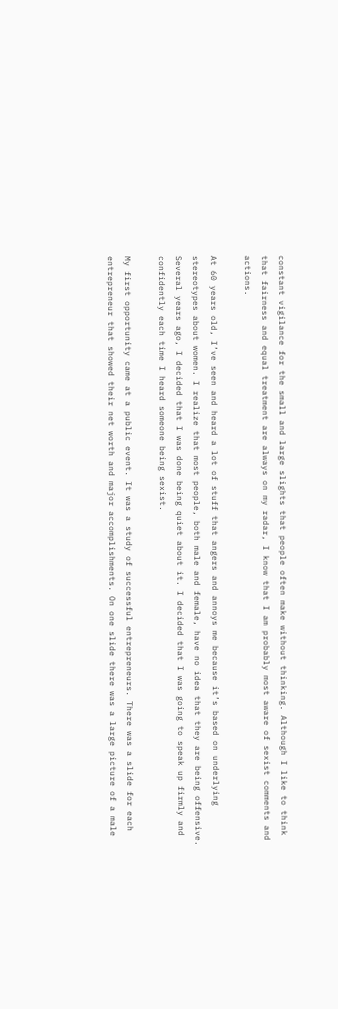constant vigilance for the small and large slights that people often make without thinking. Although I like to think that fairness and equal treatment are always on my radar, I know that I am probably most aware of sexist comments and actions.

At 60 years old, I’ve seen and heard a lot of stuff that angers and annoys me because it’s based on underlying stereotypes about women. I realize that most people, both male and female, have no idea that they are being offensive. Several years ago, I decided that I was done being quiet about it. I decided that I was going to speak up firmly and confidently each time I heard someone being sexist.

My first opportunity came at a public event. It was a study of successful entrepreneurs. There was a slide for each entrepreneur that showed their net worth and major accomplishments. On one slide there was a large picture of a male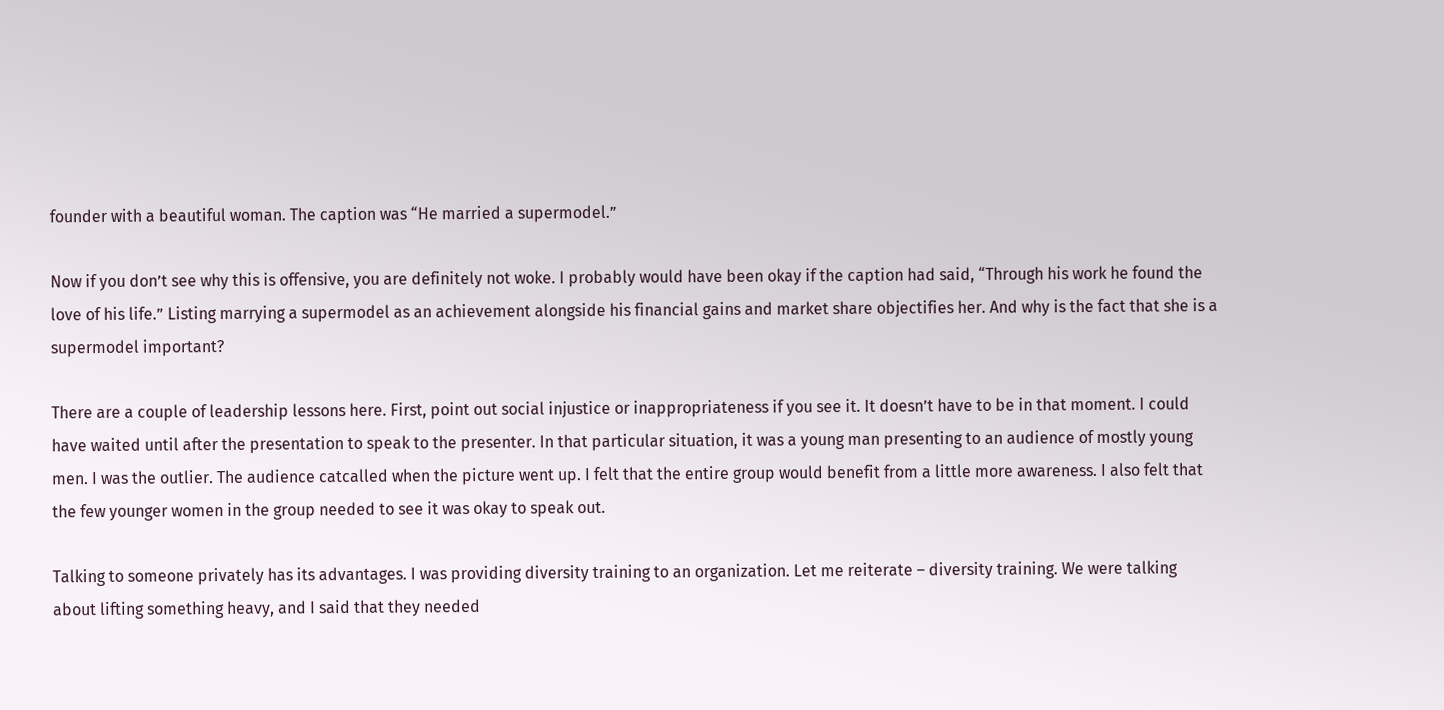founder with a beautiful woman. The caption was “He married a supermodel.”

Now if you don’t see why this is offensive, you are definitely not woke. I probably would have been okay if the caption had said, “Through his work he found the love of his life.” Listing marrying a supermodel as an achievement alongside his financial gains and market share objectifies her. And why is the fact that she is a supermodel important?

There are a couple of leadership lessons here. First, point out social injustice or inappropriateness if you see it. It doesn’t have to be in that moment. I could have waited until after the presentation to speak to the presenter. In that particular situation, it was a young man presenting to an audience of mostly young men. I was the outlier. The audience catcalled when the picture went up. I felt that the entire group would benefit from a little more awareness. I also felt that the few younger women in the group needed to see it was okay to speak out.

Talking to someone privately has its advantages. I was providing diversity training to an organization. Let me reiterate – diversity training. We were talking about lifting something heavy, and I said that they needed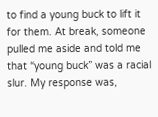to find a young buck to lift it for them. At break, someone pulled me aside and told me that “young buck” was a racial slur. My response was,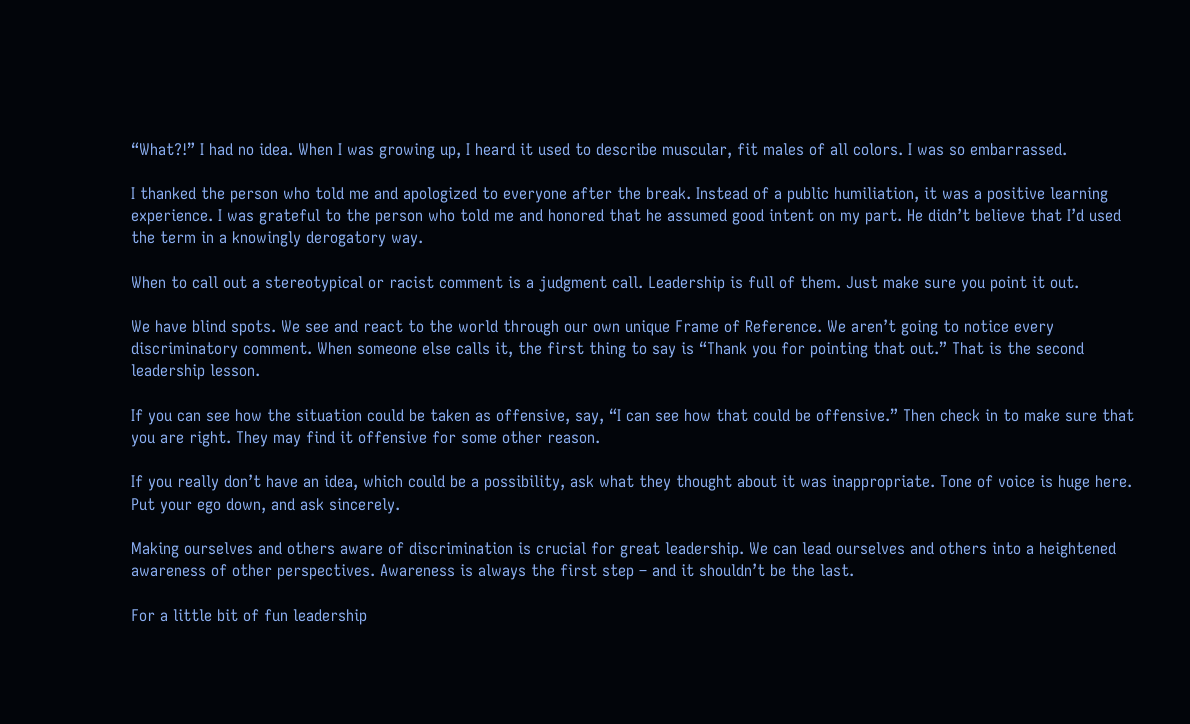“What?!” I had no idea. When I was growing up, I heard it used to describe muscular, fit males of all colors. I was so embarrassed.

I thanked the person who told me and apologized to everyone after the break. Instead of a public humiliation, it was a positive learning experience. I was grateful to the person who told me and honored that he assumed good intent on my part. He didn’t believe that I’d used the term in a knowingly derogatory way.

When to call out a stereotypical or racist comment is a judgment call. Leadership is full of them. Just make sure you point it out.

We have blind spots. We see and react to the world through our own unique Frame of Reference. We aren’t going to notice every discriminatory comment. When someone else calls it, the first thing to say is “Thank you for pointing that out.” That is the second leadership lesson.

If you can see how the situation could be taken as offensive, say, “I can see how that could be offensive.” Then check in to make sure that you are right. They may find it offensive for some other reason.

If you really don’t have an idea, which could be a possibility, ask what they thought about it was inappropriate. Tone of voice is huge here. Put your ego down, and ask sincerely.

Making ourselves and others aware of discrimination is crucial for great leadership. We can lead ourselves and others into a heightened awareness of other perspectives. Awareness is always the first step – and it shouldn’t be the last.

For a little bit of fun leadership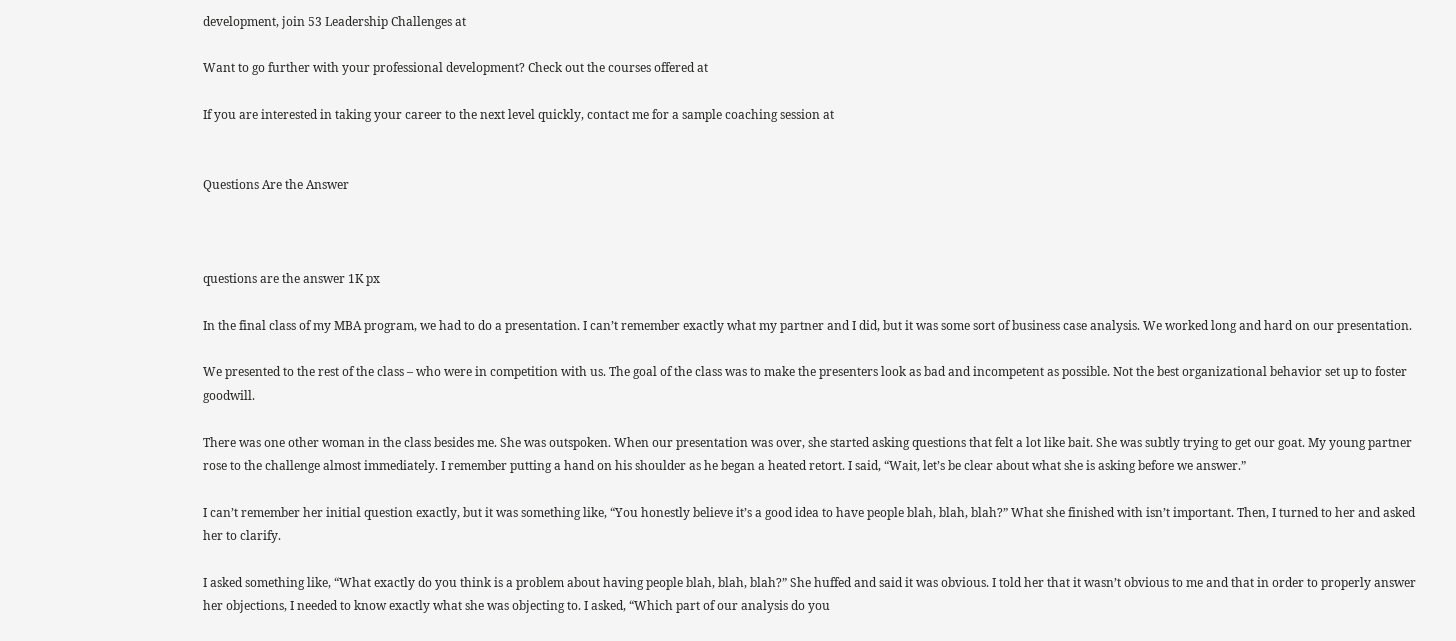development, join 53 Leadership Challenges at

Want to go further with your professional development? Check out the courses offered at

If you are interested in taking your career to the next level quickly, contact me for a sample coaching session at


Questions Are the Answer



questions are the answer 1K px

In the final class of my MBA program, we had to do a presentation. I can’t remember exactly what my partner and I did, but it was some sort of business case analysis. We worked long and hard on our presentation.

We presented to the rest of the class – who were in competition with us. The goal of the class was to make the presenters look as bad and incompetent as possible. Not the best organizational behavior set up to foster goodwill.

There was one other woman in the class besides me. She was outspoken. When our presentation was over, she started asking questions that felt a lot like bait. She was subtly trying to get our goat. My young partner rose to the challenge almost immediately. I remember putting a hand on his shoulder as he began a heated retort. I said, “Wait, let’s be clear about what she is asking before we answer.”

I can’t remember her initial question exactly, but it was something like, “You honestly believe it’s a good idea to have people blah, blah, blah?” What she finished with isn’t important. Then, I turned to her and asked her to clarify.

I asked something like, “What exactly do you think is a problem about having people blah, blah, blah?” She huffed and said it was obvious. I told her that it wasn’t obvious to me and that in order to properly answer her objections, I needed to know exactly what she was objecting to. I asked, “Which part of our analysis do you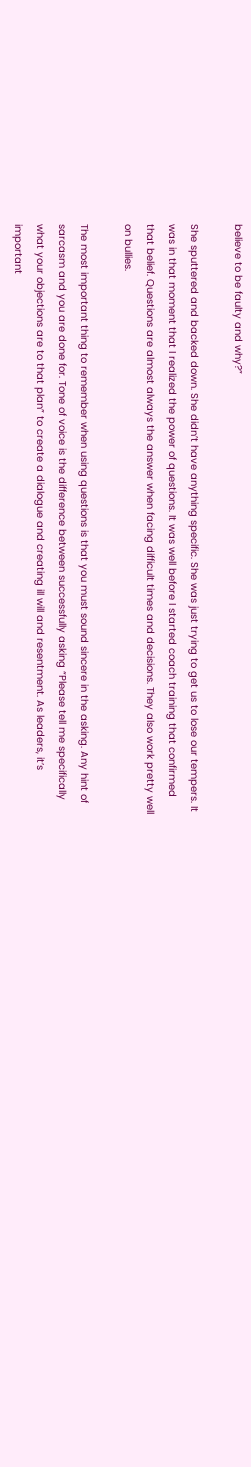believe to be faulty and why?”

She sputtered and backed down. She didn’t have anything specific. She was just trying to get us to lose our tempers. It was in that moment that I realized the power of questions. It was well before I started coach training that confirmed that belief. Questions are almost always the answer when facing difficult times and decisions. They also work pretty well on bullies.

The most important thing to remember when using questions is that you must sound sincere in the asking. Any hint of sarcasm and you are done for. Tone of voice is the difference between successfully asking “Please tell me specifically what your objections are to that plan” to create a dialogue and creating ill will and resentment. As leaders, it’s important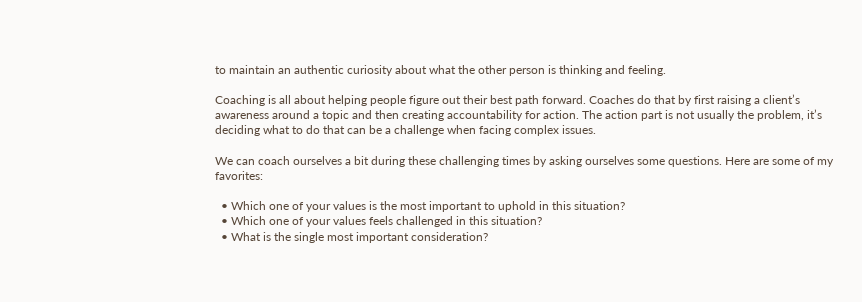to maintain an authentic curiosity about what the other person is thinking and feeling.

Coaching is all about helping people figure out their best path forward. Coaches do that by first raising a client’s awareness around a topic and then creating accountability for action. The action part is not usually the problem, it’s deciding what to do that can be a challenge when facing complex issues.

We can coach ourselves a bit during these challenging times by asking ourselves some questions. Here are some of my favorites:

  • Which one of your values is the most important to uphold in this situation?
  • Which one of your values feels challenged in this situation?
  • What is the single most important consideration?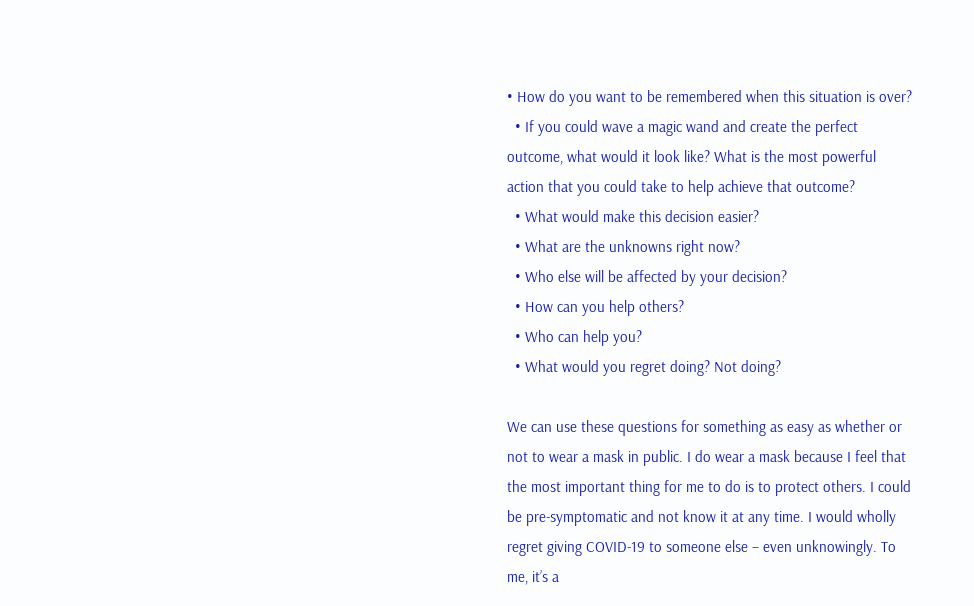• How do you want to be remembered when this situation is over?
  • If you could wave a magic wand and create the perfect outcome, what would it look like? What is the most powerful action that you could take to help achieve that outcome?
  • What would make this decision easier?
  • What are the unknowns right now?
  • Who else will be affected by your decision?
  • How can you help others?
  • Who can help you?
  • What would you regret doing? Not doing?

We can use these questions for something as easy as whether or not to wear a mask in public. I do wear a mask because I feel that the most important thing for me to do is to protect others. I could be pre-symptomatic and not know it at any time. I would wholly regret giving COVID-19 to someone else – even unknowingly. To me, it’s a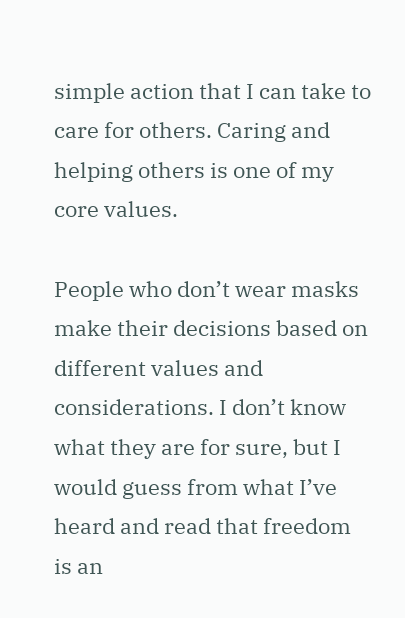simple action that I can take to care for others. Caring and helping others is one of my core values.

People who don’t wear masks make their decisions based on different values and considerations. I don’t know what they are for sure, but I would guess from what I’ve heard and read that freedom is an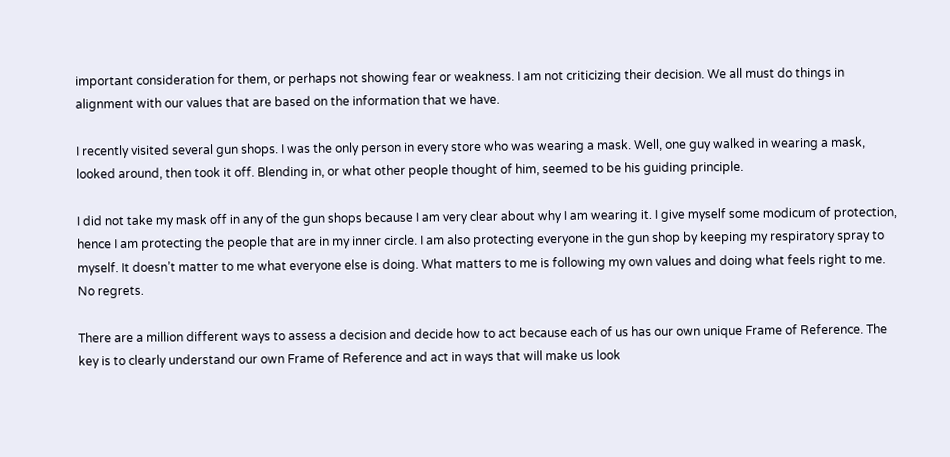important consideration for them, or perhaps not showing fear or weakness. I am not criticizing their decision. We all must do things in alignment with our values that are based on the information that we have.

I recently visited several gun shops. I was the only person in every store who was wearing a mask. Well, one guy walked in wearing a mask, looked around, then took it off. Blending in, or what other people thought of him, seemed to be his guiding principle.

I did not take my mask off in any of the gun shops because I am very clear about why I am wearing it. I give myself some modicum of protection, hence I am protecting the people that are in my inner circle. I am also protecting everyone in the gun shop by keeping my respiratory spray to myself. It doesn’t matter to me what everyone else is doing. What matters to me is following my own values and doing what feels right to me. No regrets.

There are a million different ways to assess a decision and decide how to act because each of us has our own unique Frame of Reference. The key is to clearly understand our own Frame of Reference and act in ways that will make us look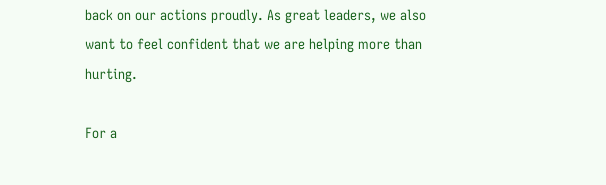back on our actions proudly. As great leaders, we also want to feel confident that we are helping more than hurting.

For a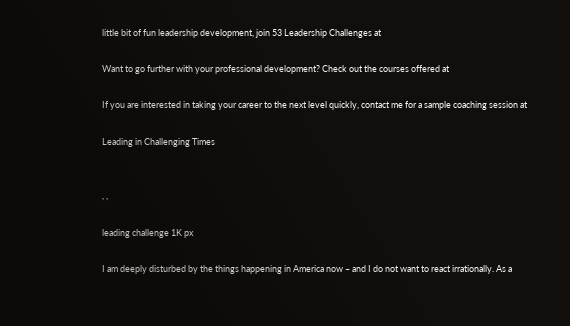little bit of fun leadership development, join 53 Leadership Challenges at

Want to go further with your professional development? Check out the courses offered at

If you are interested in taking your career to the next level quickly, contact me for a sample coaching session at

Leading in Challenging Times


, ,

leading challenge 1K px

I am deeply disturbed by the things happening in America now – and I do not want to react irrationally. As a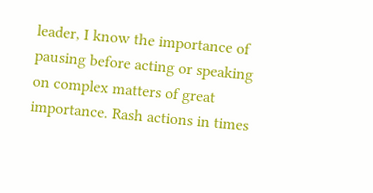leader, I know the importance of pausing before acting or speaking on complex matters of great importance. Rash actions in times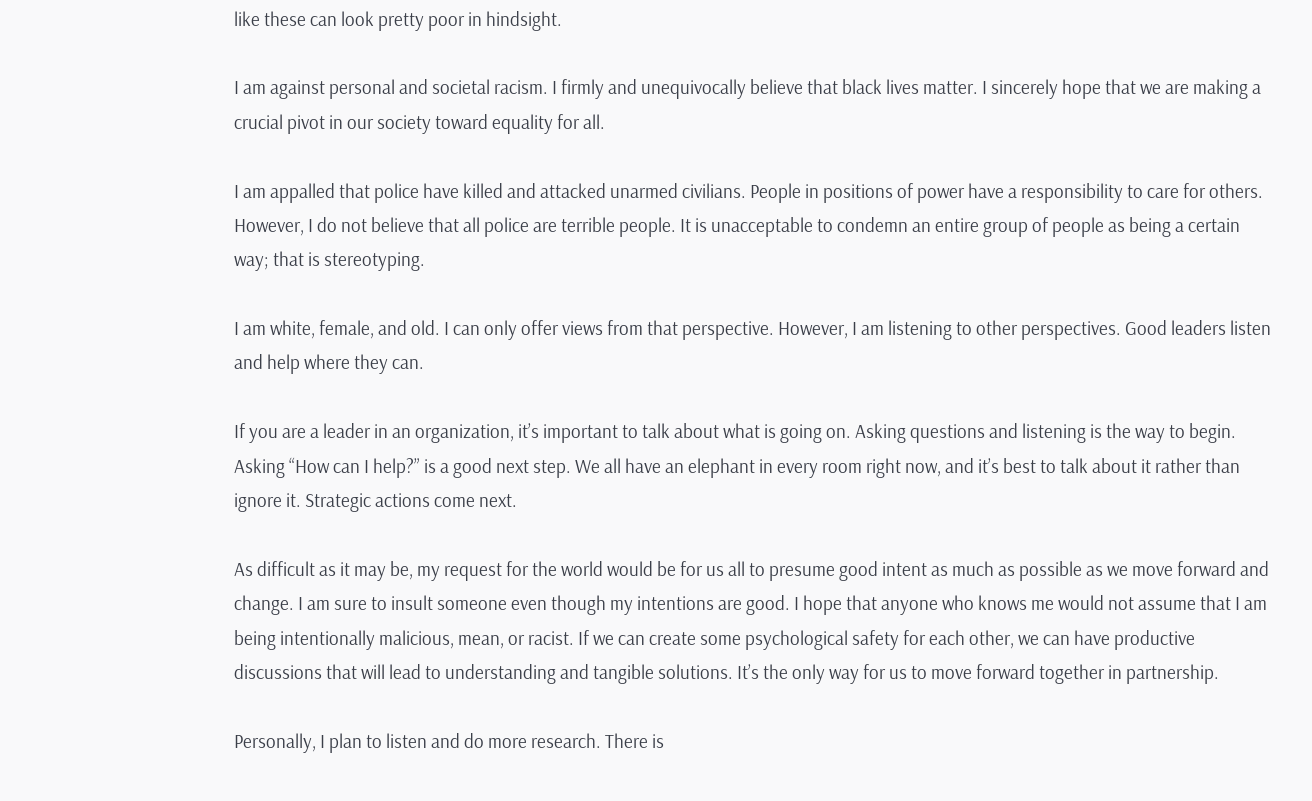like these can look pretty poor in hindsight.

I am against personal and societal racism. I firmly and unequivocally believe that black lives matter. I sincerely hope that we are making a crucial pivot in our society toward equality for all.

I am appalled that police have killed and attacked unarmed civilians. People in positions of power have a responsibility to care for others. However, I do not believe that all police are terrible people. It is unacceptable to condemn an entire group of people as being a certain way; that is stereotyping.

I am white, female, and old. I can only offer views from that perspective. However, I am listening to other perspectives. Good leaders listen and help where they can.

If you are a leader in an organization, it’s important to talk about what is going on. Asking questions and listening is the way to begin. Asking “How can I help?” is a good next step. We all have an elephant in every room right now, and it’s best to talk about it rather than ignore it. Strategic actions come next.

As difficult as it may be, my request for the world would be for us all to presume good intent as much as possible as we move forward and change. I am sure to insult someone even though my intentions are good. I hope that anyone who knows me would not assume that I am being intentionally malicious, mean, or racist. If we can create some psychological safety for each other, we can have productive discussions that will lead to understanding and tangible solutions. It’s the only way for us to move forward together in partnership.

Personally, I plan to listen and do more research. There is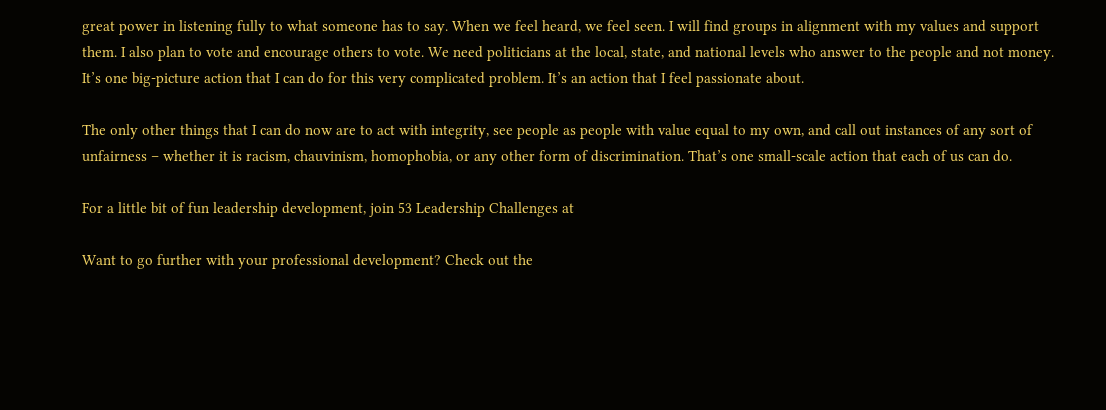great power in listening fully to what someone has to say. When we feel heard, we feel seen. I will find groups in alignment with my values and support them. I also plan to vote and encourage others to vote. We need politicians at the local, state, and national levels who answer to the people and not money. It’s one big-picture action that I can do for this very complicated problem. It’s an action that I feel passionate about.

The only other things that I can do now are to act with integrity, see people as people with value equal to my own, and call out instances of any sort of unfairness – whether it is racism, chauvinism, homophobia, or any other form of discrimination. That’s one small-scale action that each of us can do.

For a little bit of fun leadership development, join 53 Leadership Challenges at

Want to go further with your professional development? Check out the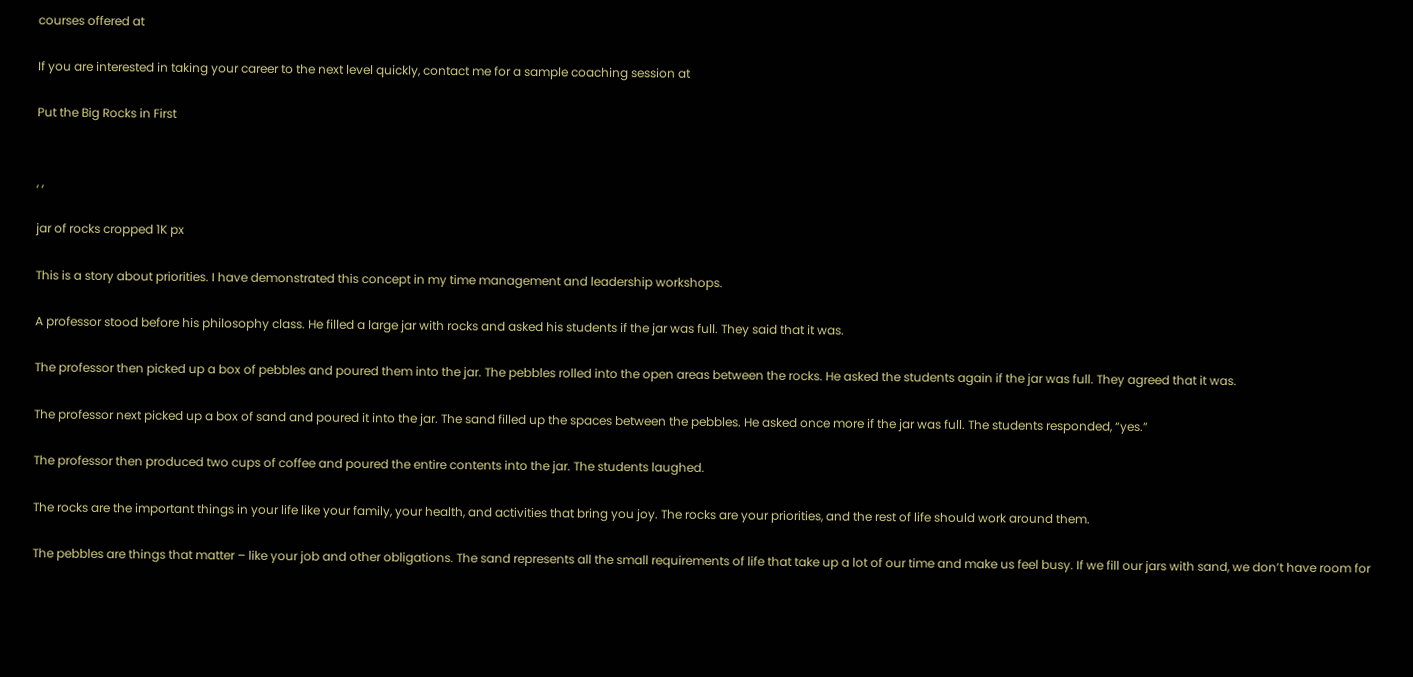courses offered at

If you are interested in taking your career to the next level quickly, contact me for a sample coaching session at

Put the Big Rocks in First


, ,

jar of rocks cropped 1K px

This is a story about priorities. I have demonstrated this concept in my time management and leadership workshops.

A professor stood before his philosophy class. He filled a large jar with rocks and asked his students if the jar was full. They said that it was.

The professor then picked up a box of pebbles and poured them into the jar. The pebbles rolled into the open areas between the rocks. He asked the students again if the jar was full. They agreed that it was.

The professor next picked up a box of sand and poured it into the jar. The sand filled up the spaces between the pebbles. He asked once more if the jar was full. The students responded, “yes.”

The professor then produced two cups of coffee and poured the entire contents into the jar. The students laughed.

The rocks are the important things in your life like your family, your health, and activities that bring you joy. The rocks are your priorities, and the rest of life should work around them.

The pebbles are things that matter – like your job and other obligations. The sand represents all the small requirements of life that take up a lot of our time and make us feel busy. If we fill our jars with sand, we don’t have room for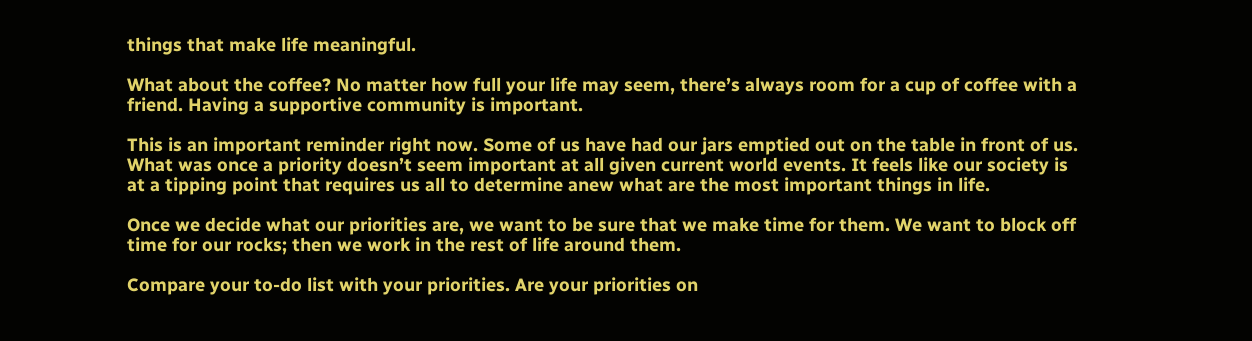things that make life meaningful.

What about the coffee? No matter how full your life may seem, there’s always room for a cup of coffee with a friend. Having a supportive community is important.

This is an important reminder right now. Some of us have had our jars emptied out on the table in front of us. What was once a priority doesn’t seem important at all given current world events. It feels like our society is at a tipping point that requires us all to determine anew what are the most important things in life.

Once we decide what our priorities are, we want to be sure that we make time for them. We want to block off time for our rocks; then we work in the rest of life around them.

Compare your to-do list with your priorities. Are your priorities on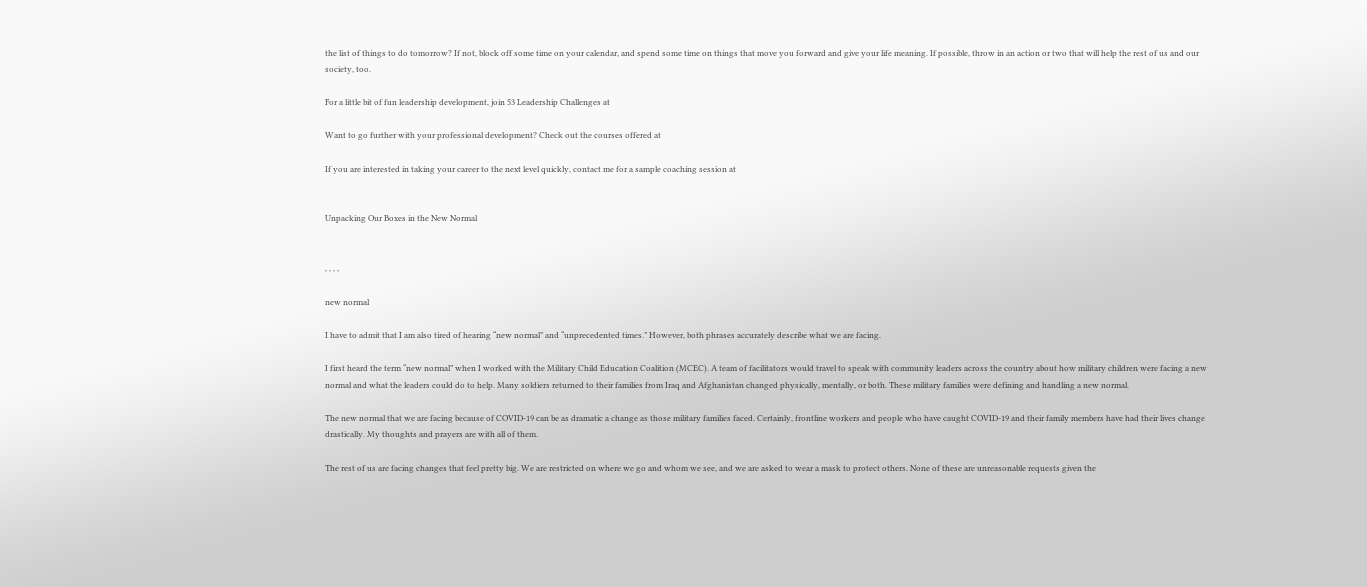the list of things to do tomorrow? If not, block off some time on your calendar, and spend some time on things that move you forward and give your life meaning. If possible, throw in an action or two that will help the rest of us and our society, too.

For a little bit of fun leadership development, join 53 Leadership Challenges at

Want to go further with your professional development? Check out the courses offered at

If you are interested in taking your career to the next level quickly, contact me for a sample coaching session at


Unpacking Our Boxes in the New Normal


, , , ,

new normal

I have to admit that I am also tired of hearing “new normal” and “unprecedented times.” However, both phrases accurately describe what we are facing.

I first heard the term “new normal” when I worked with the Military Child Education Coalition (MCEC). A team of facilitators would travel to speak with community leaders across the country about how military children were facing a new normal and what the leaders could do to help. Many soldiers returned to their families from Iraq and Afghanistan changed physically, mentally, or both. These military families were defining and handling a new normal.

The new normal that we are facing because of COVID-19 can be as dramatic a change as those military families faced. Certainly, frontline workers and people who have caught COVID-19 and their family members have had their lives change drastically. My thoughts and prayers are with all of them.

The rest of us are facing changes that feel pretty big. We are restricted on where we go and whom we see, and we are asked to wear a mask to protect others. None of these are unreasonable requests given the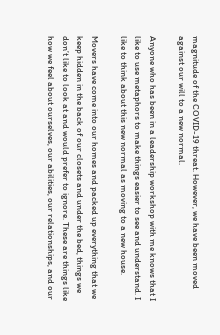magnitude of the COVID-19 threat. However, we have been moved against our will to a new normal.

Anyone who has been in a leadership workshop with me knows that I like to use metaphors to make things easier to see and understand. I like to think about this new normal as moving to a new house.

Movers have come into our homes and packed up everything that we keep hidden in the back of our closets and under the bed, things we don’t like to look at and would prefer to ignore. These are things like how we feel about ourselves, our abilities, our relationships, and our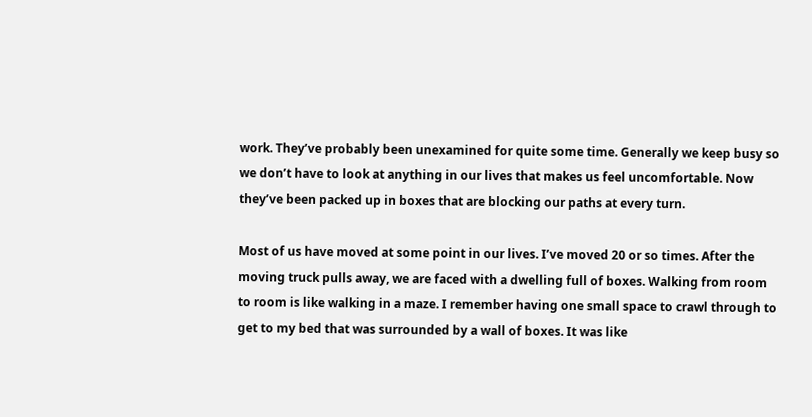work. They’ve probably been unexamined for quite some time. Generally we keep busy so we don’t have to look at anything in our lives that makes us feel uncomfortable. Now they’ve been packed up in boxes that are blocking our paths at every turn.

Most of us have moved at some point in our lives. I’ve moved 20 or so times. After the moving truck pulls away, we are faced with a dwelling full of boxes. Walking from room to room is like walking in a maze. I remember having one small space to crawl through to get to my bed that was surrounded by a wall of boxes. It was like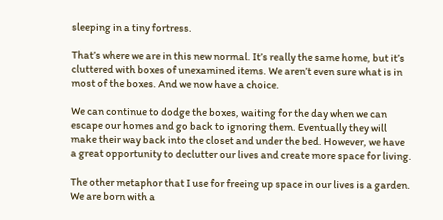sleeping in a tiny fortress.

That’s where we are in this new normal. It’s really the same home, but it’s cluttered with boxes of unexamined items. We aren’t even sure what is in most of the boxes. And we now have a choice.

We can continue to dodge the boxes, waiting for the day when we can escape our homes and go back to ignoring them. Eventually they will make their way back into the closet and under the bed. However, we have a great opportunity to declutter our lives and create more space for living.

The other metaphor that I use for freeing up space in our lives is a garden. We are born with a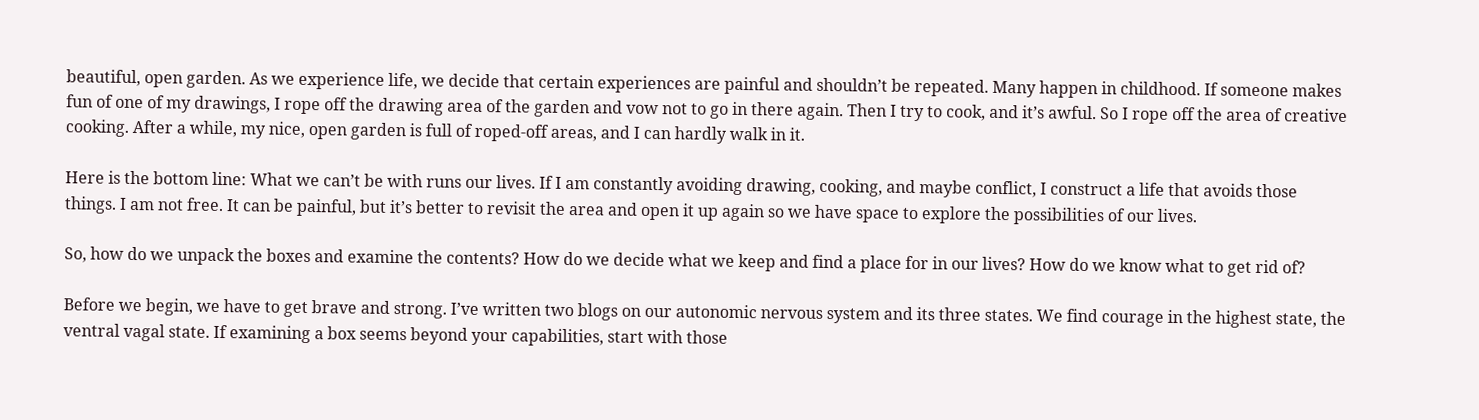beautiful, open garden. As we experience life, we decide that certain experiences are painful and shouldn’t be repeated. Many happen in childhood. If someone makes fun of one of my drawings, I rope off the drawing area of the garden and vow not to go in there again. Then I try to cook, and it’s awful. So I rope off the area of creative cooking. After a while, my nice, open garden is full of roped-off areas, and I can hardly walk in it.

Here is the bottom line: What we can’t be with runs our lives. If I am constantly avoiding drawing, cooking, and maybe conflict, I construct a life that avoids those things. I am not free. It can be painful, but it’s better to revisit the area and open it up again so we have space to explore the possibilities of our lives.

So, how do we unpack the boxes and examine the contents? How do we decide what we keep and find a place for in our lives? How do we know what to get rid of?

Before we begin, we have to get brave and strong. I’ve written two blogs on our autonomic nervous system and its three states. We find courage in the highest state, the ventral vagal state. If examining a box seems beyond your capabilities, start with those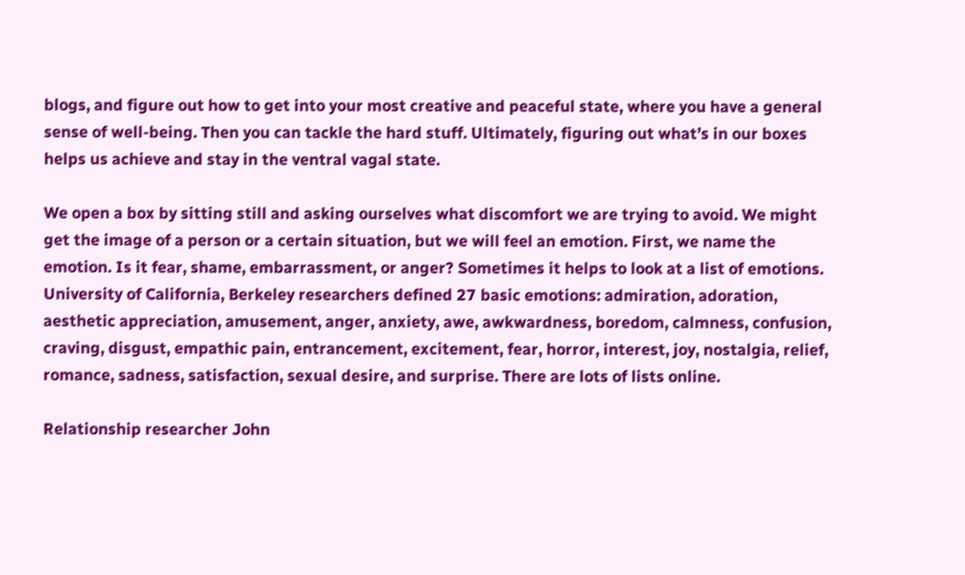blogs, and figure out how to get into your most creative and peaceful state, where you have a general sense of well-being. Then you can tackle the hard stuff. Ultimately, figuring out what’s in our boxes helps us achieve and stay in the ventral vagal state.

We open a box by sitting still and asking ourselves what discomfort we are trying to avoid. We might get the image of a person or a certain situation, but we will feel an emotion. First, we name the emotion. Is it fear, shame, embarrassment, or anger? Sometimes it helps to look at a list of emotions. University of California, Berkeley researchers defined 27 basic emotions: admiration, adoration, aesthetic appreciation, amusement, anger, anxiety, awe, awkwardness, boredom, calmness, confusion, craving, disgust, empathic pain, entrancement, excitement, fear, horror, interest, joy, nostalgia, relief, romance, sadness, satisfaction, sexual desire, and surprise. There are lots of lists online.

Relationship researcher John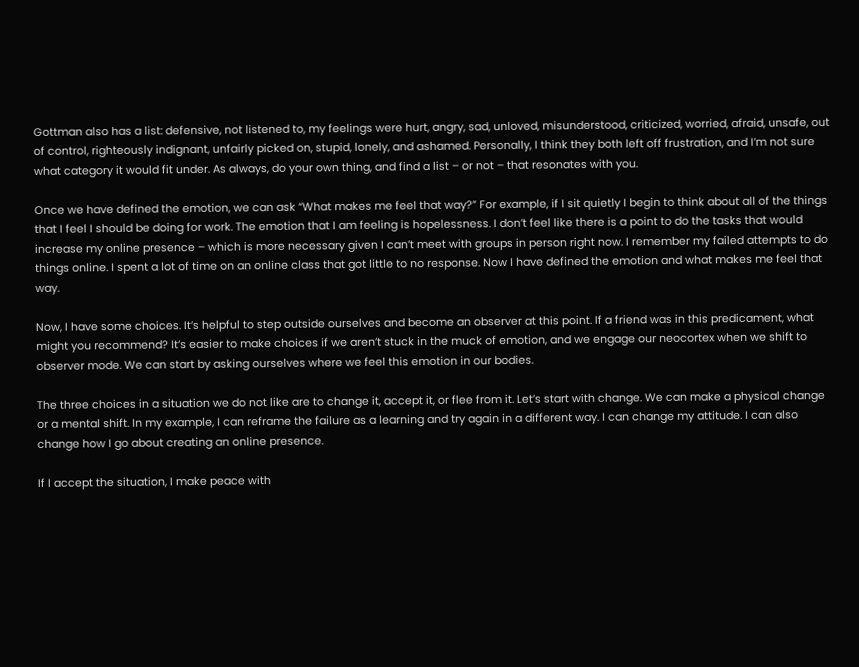Gottman also has a list: defensive, not listened to, my feelings were hurt, angry, sad, unloved, misunderstood, criticized, worried, afraid, unsafe, out of control, righteously indignant, unfairly picked on, stupid, lonely, and ashamed. Personally, I think they both left off frustration, and I’m not sure what category it would fit under. As always, do your own thing, and find a list – or not – that resonates with you.

Once we have defined the emotion, we can ask “What makes me feel that way?” For example, if I sit quietly I begin to think about all of the things that I feel I should be doing for work. The emotion that I am feeling is hopelessness. I don’t feel like there is a point to do the tasks that would increase my online presence – which is more necessary given I can’t meet with groups in person right now. I remember my failed attempts to do things online. I spent a lot of time on an online class that got little to no response. Now I have defined the emotion and what makes me feel that way.

Now, I have some choices. It’s helpful to step outside ourselves and become an observer at this point. If a friend was in this predicament, what might you recommend? It’s easier to make choices if we aren’t stuck in the muck of emotion, and we engage our neocortex when we shift to observer mode. We can start by asking ourselves where we feel this emotion in our bodies.

The three choices in a situation we do not like are to change it, accept it, or flee from it. Let’s start with change. We can make a physical change or a mental shift. In my example, I can reframe the failure as a learning and try again in a different way. I can change my attitude. I can also change how I go about creating an online presence.

If I accept the situation, I make peace with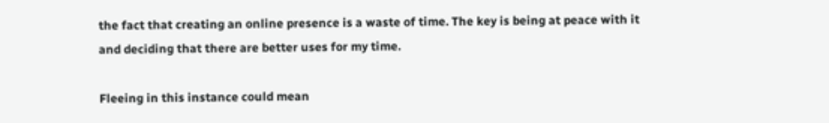the fact that creating an online presence is a waste of time. The key is being at peace with it and deciding that there are better uses for my time.

Fleeing in this instance could mean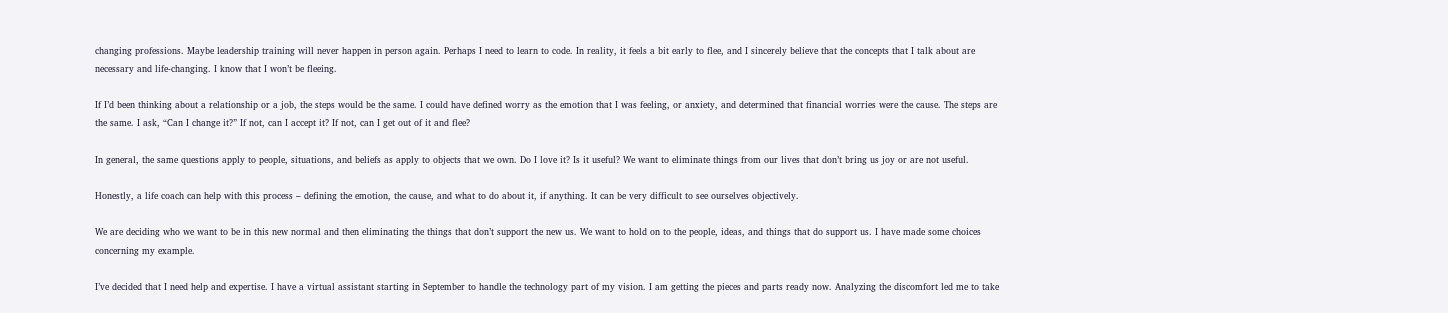changing professions. Maybe leadership training will never happen in person again. Perhaps I need to learn to code. In reality, it feels a bit early to flee, and I sincerely believe that the concepts that I talk about are necessary and life-changing. I know that I won’t be fleeing.

If I’d been thinking about a relationship or a job, the steps would be the same. I could have defined worry as the emotion that I was feeling, or anxiety, and determined that financial worries were the cause. The steps are the same. I ask, “Can I change it?” If not, can I accept it? If not, can I get out of it and flee?

In general, the same questions apply to people, situations, and beliefs as apply to objects that we own. Do I love it? Is it useful? We want to eliminate things from our lives that don’t bring us joy or are not useful.

Honestly, a life coach can help with this process – defining the emotion, the cause, and what to do about it, if anything. It can be very difficult to see ourselves objectively.

We are deciding who we want to be in this new normal and then eliminating the things that don’t support the new us. We want to hold on to the people, ideas, and things that do support us. I have made some choices concerning my example.

I’ve decided that I need help and expertise. I have a virtual assistant starting in September to handle the technology part of my vision. I am getting the pieces and parts ready now. Analyzing the discomfort led me to take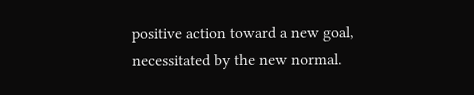positive action toward a new goal, necessitated by the new normal.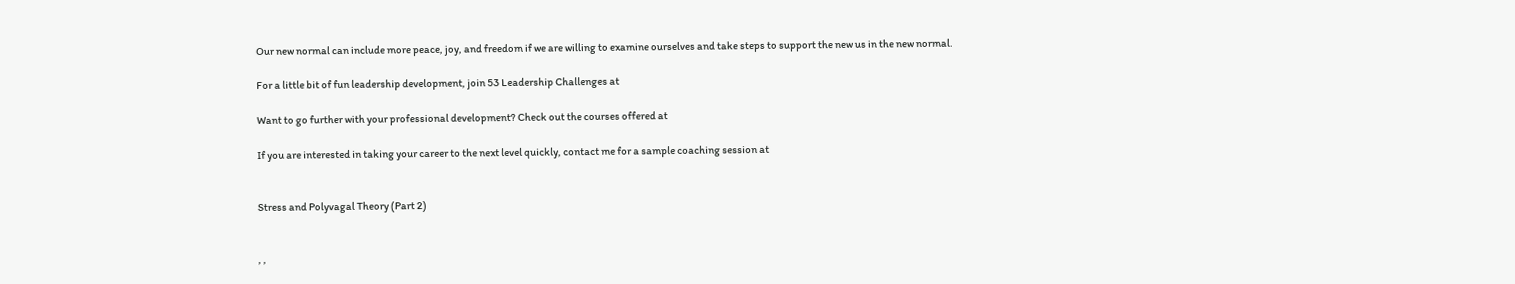Our new normal can include more peace, joy, and freedom if we are willing to examine ourselves and take steps to support the new us in the new normal.

For a little bit of fun leadership development, join 53 Leadership Challenges at

Want to go further with your professional development? Check out the courses offered at

If you are interested in taking your career to the next level quickly, contact me for a sample coaching session at


Stress and Polyvagal Theory (Part 2)


, ,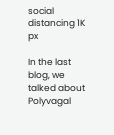social distancing 1K px

In the last blog, we talked about Polyvagal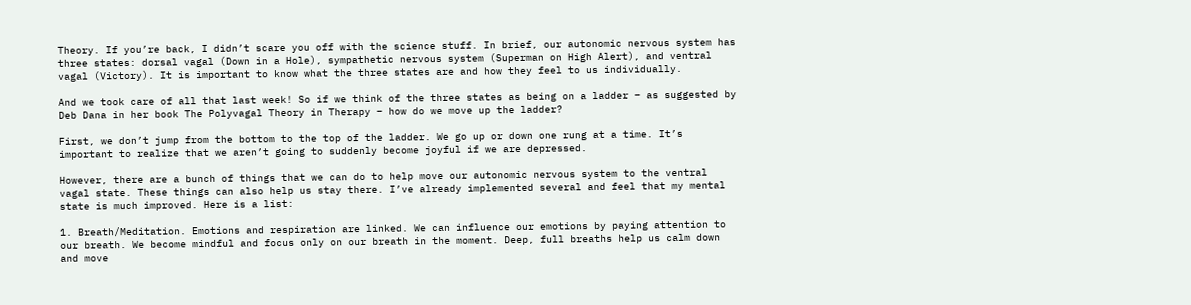Theory. If you’re back, I didn’t scare you off with the science stuff. In brief, our autonomic nervous system has three states: dorsal vagal (Down in a Hole), sympathetic nervous system (Superman on High Alert), and ventral vagal (Victory). It is important to know what the three states are and how they feel to us individually.

And we took care of all that last week! So if we think of the three states as being on a ladder – as suggested by Deb Dana in her book The Polyvagal Theory in Therapy – how do we move up the ladder?

First, we don’t jump from the bottom to the top of the ladder. We go up or down one rung at a time. It’s important to realize that we aren’t going to suddenly become joyful if we are depressed.

However, there are a bunch of things that we can do to help move our autonomic nervous system to the ventral vagal state. These things can also help us stay there. I’ve already implemented several and feel that my mental state is much improved. Here is a list:

1. Breath/Meditation. Emotions and respiration are linked. We can influence our emotions by paying attention to our breath. We become mindful and focus only on our breath in the moment. Deep, full breaths help us calm down and move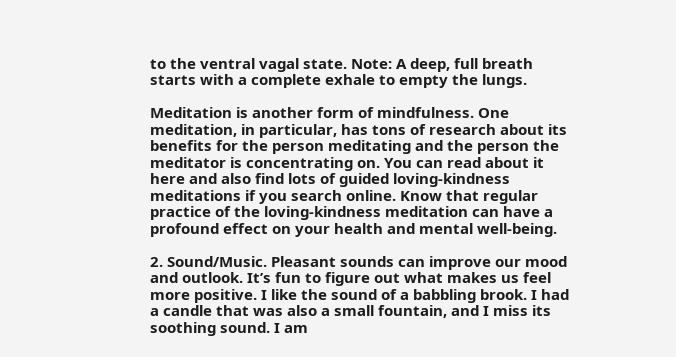to the ventral vagal state. Note: A deep, full breath starts with a complete exhale to empty the lungs.

Meditation is another form of mindfulness. One meditation, in particular, has tons of research about its benefits for the person meditating and the person the meditator is concentrating on. You can read about it here and also find lots of guided loving-kindness meditations if you search online. Know that regular practice of the loving-kindness meditation can have a profound effect on your health and mental well-being.

2. Sound/Music. Pleasant sounds can improve our mood and outlook. It’s fun to figure out what makes us feel more positive. I like the sound of a babbling brook. I had a candle that was also a small fountain, and I miss its soothing sound. I am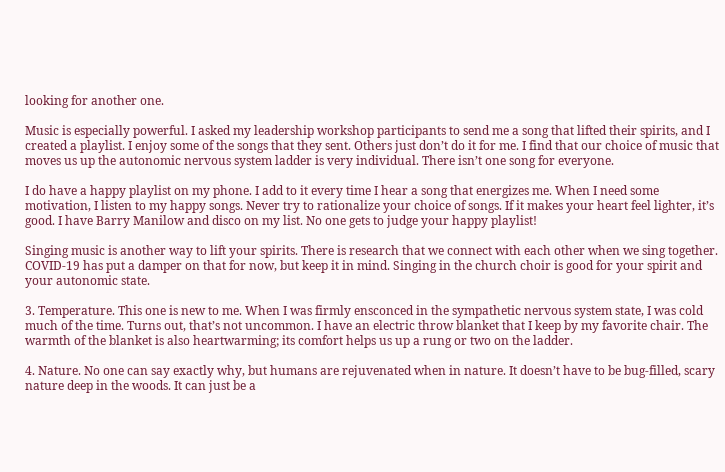looking for another one.

Music is especially powerful. I asked my leadership workshop participants to send me a song that lifted their spirits, and I created a playlist. I enjoy some of the songs that they sent. Others just don’t do it for me. I find that our choice of music that moves us up the autonomic nervous system ladder is very individual. There isn’t one song for everyone.

I do have a happy playlist on my phone. I add to it every time I hear a song that energizes me. When I need some motivation, I listen to my happy songs. Never try to rationalize your choice of songs. If it makes your heart feel lighter, it’s good. I have Barry Manilow and disco on my list. No one gets to judge your happy playlist!

Singing music is another way to lift your spirits. There is research that we connect with each other when we sing together. COVID-19 has put a damper on that for now, but keep it in mind. Singing in the church choir is good for your spirit and your autonomic state.

3. Temperature. This one is new to me. When I was firmly ensconced in the sympathetic nervous system state, I was cold much of the time. Turns out, that’s not uncommon. I have an electric throw blanket that I keep by my favorite chair. The warmth of the blanket is also heartwarming; its comfort helps us up a rung or two on the ladder.

4. Nature. No one can say exactly why, but humans are rejuvenated when in nature. It doesn’t have to be bug-filled, scary nature deep in the woods. It can just be a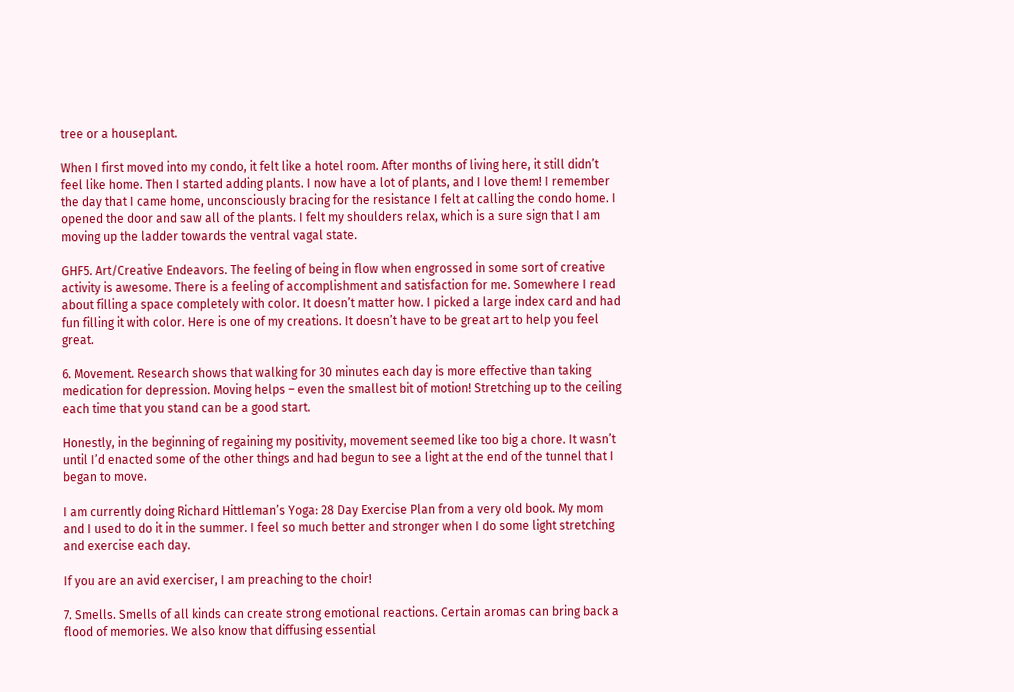tree or a houseplant.

When I first moved into my condo, it felt like a hotel room. After months of living here, it still didn’t feel like home. Then I started adding plants. I now have a lot of plants, and I love them! I remember the day that I came home, unconsciously bracing for the resistance I felt at calling the condo home. I opened the door and saw all of the plants. I felt my shoulders relax, which is a sure sign that I am moving up the ladder towards the ventral vagal state.

GHF5. Art/Creative Endeavors. The feeling of being in flow when engrossed in some sort of creative activity is awesome. There is a feeling of accomplishment and satisfaction for me. Somewhere I read about filling a space completely with color. It doesn’t matter how. I picked a large index card and had fun filling it with color. Here is one of my creations. It doesn’t have to be great art to help you feel great.

6. Movement. Research shows that walking for 30 minutes each day is more effective than taking medication for depression. Moving helps – even the smallest bit of motion! Stretching up to the ceiling each time that you stand can be a good start.

Honestly, in the beginning of regaining my positivity, movement seemed like too big a chore. It wasn’t until I’d enacted some of the other things and had begun to see a light at the end of the tunnel that I began to move.

I am currently doing Richard Hittleman’s Yoga: 28 Day Exercise Plan from a very old book. My mom and I used to do it in the summer. I feel so much better and stronger when I do some light stretching and exercise each day.

If you are an avid exerciser, I am preaching to the choir!

7. Smells. Smells of all kinds can create strong emotional reactions. Certain aromas can bring back a flood of memories. We also know that diffusing essential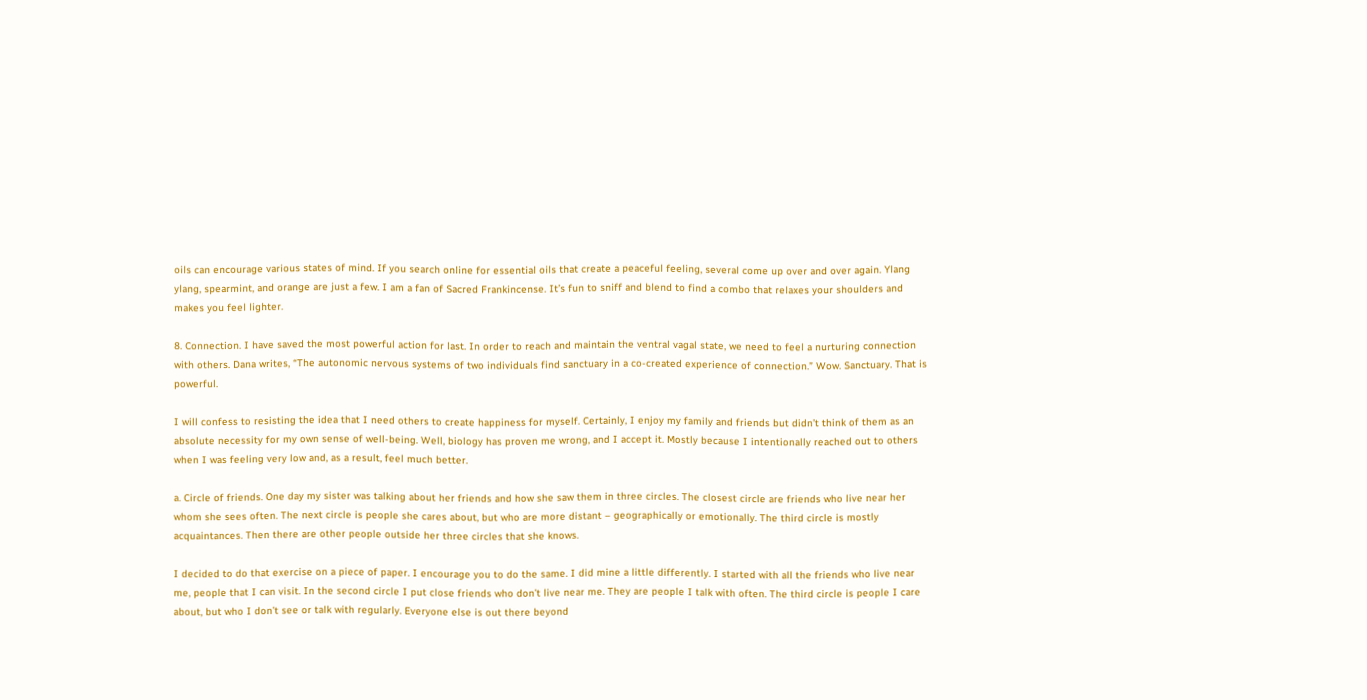oils can encourage various states of mind. If you search online for essential oils that create a peaceful feeling, several come up over and over again. Ylang ylang, spearmint, and orange are just a few. I am a fan of Sacred Frankincense. It’s fun to sniff and blend to find a combo that relaxes your shoulders and makes you feel lighter.

8. Connection. I have saved the most powerful action for last. In order to reach and maintain the ventral vagal state, we need to feel a nurturing connection with others. Dana writes, “The autonomic nervous systems of two individuals find sanctuary in a co-created experience of connection.” Wow. Sanctuary. That is powerful.

I will confess to resisting the idea that I need others to create happiness for myself. Certainly, I enjoy my family and friends but didn’t think of them as an absolute necessity for my own sense of well-being. Well, biology has proven me wrong, and I accept it. Mostly because I intentionally reached out to others when I was feeling very low and, as a result, feel much better.

a. Circle of friends. One day my sister was talking about her friends and how she saw them in three circles. The closest circle are friends who live near her whom she sees often. The next circle is people she cares about, but who are more distant – geographically or emotionally. The third circle is mostly acquaintances. Then there are other people outside her three circles that she knows.

I decided to do that exercise on a piece of paper. I encourage you to do the same. I did mine a little differently. I started with all the friends who live near me, people that I can visit. In the second circle I put close friends who don’t live near me. They are people I talk with often. The third circle is people I care about, but who I don’t see or talk with regularly. Everyone else is out there beyond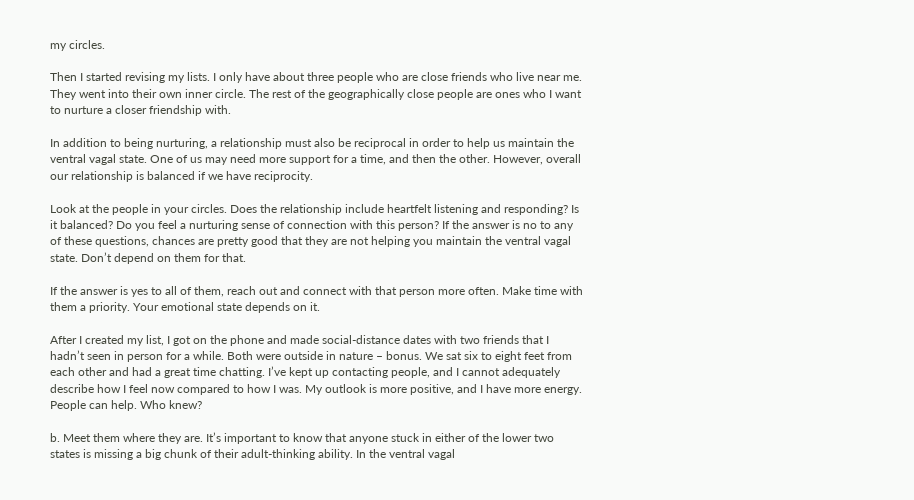my circles.

Then I started revising my lists. I only have about three people who are close friends who live near me. They went into their own inner circle. The rest of the geographically close people are ones who I want to nurture a closer friendship with.

In addition to being nurturing, a relationship must also be reciprocal in order to help us maintain the ventral vagal state. One of us may need more support for a time, and then the other. However, overall our relationship is balanced if we have reciprocity.

Look at the people in your circles. Does the relationship include heartfelt listening and responding? Is it balanced? Do you feel a nurturing sense of connection with this person? If the answer is no to any of these questions, chances are pretty good that they are not helping you maintain the ventral vagal state. Don’t depend on them for that.

If the answer is yes to all of them, reach out and connect with that person more often. Make time with them a priority. Your emotional state depends on it.

After I created my list, I got on the phone and made social-distance dates with two friends that I hadn’t seen in person for a while. Both were outside in nature – bonus. We sat six to eight feet from each other and had a great time chatting. I’ve kept up contacting people, and I cannot adequately describe how I feel now compared to how I was. My outlook is more positive, and I have more energy. People can help. Who knew?

b. Meet them where they are. It’s important to know that anyone stuck in either of the lower two states is missing a big chunk of their adult-thinking ability. In the ventral vagal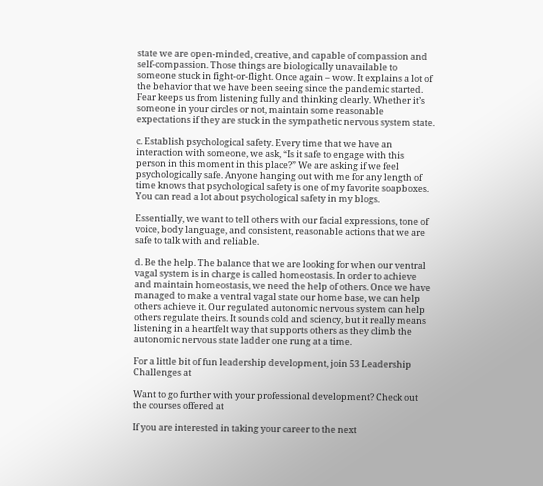state we are open-minded, creative, and capable of compassion and self-compassion. Those things are biologically unavailable to someone stuck in fight-or-flight. Once again – wow. It explains a lot of the behavior that we have been seeing since the pandemic started. Fear keeps us from listening fully and thinking clearly. Whether it’s someone in your circles or not, maintain some reasonable expectations if they are stuck in the sympathetic nervous system state.

c. Establish psychological safety. Every time that we have an interaction with someone, we ask, “Is it safe to engage with this person in this moment in this place?” We are asking if we feel psychologically safe. Anyone hanging out with me for any length of time knows that psychological safety is one of my favorite soapboxes. You can read a lot about psychological safety in my blogs.

Essentially, we want to tell others with our facial expressions, tone of voice, body language, and consistent, reasonable actions that we are safe to talk with and reliable.

d. Be the help. The balance that we are looking for when our ventral vagal system is in charge is called homeostasis. In order to achieve and maintain homeostasis, we need the help of others. Once we have managed to make a ventral vagal state our home base, we can help others achieve it. Our regulated autonomic nervous system can help others regulate theirs. It sounds cold and sciency, but it really means listening in a heartfelt way that supports others as they climb the autonomic nervous state ladder one rung at a time.

For a little bit of fun leadership development, join 53 Leadership Challenges at

Want to go further with your professional development? Check out the courses offered at

If you are interested in taking your career to the next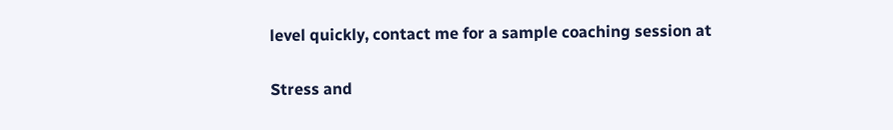level quickly, contact me for a sample coaching session at

Stress and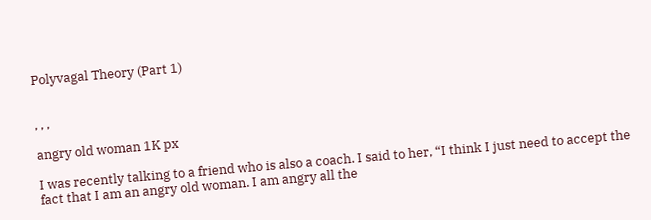Polyvagal Theory (Part 1)


, , ,

angry old woman 1K px

I was recently talking to a friend who is also a coach. I said to her, “I think I just need to accept the fact that I am an angry old woman. I am angry all the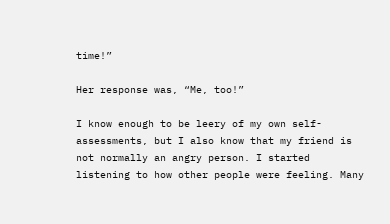time!”

Her response was, “Me, too!”

I know enough to be leery of my own self-assessments, but I also know that my friend is not normally an angry person. I started listening to how other people were feeling. Many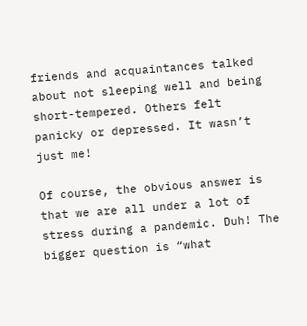friends and acquaintances talked about not sleeping well and being short-tempered. Others felt panicky or depressed. It wasn’t just me!

Of course, the obvious answer is that we are all under a lot of stress during a pandemic. Duh! The bigger question is “what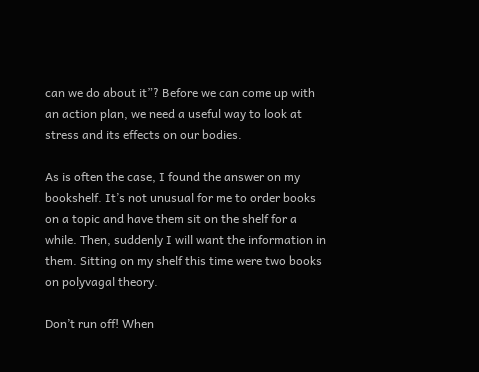can we do about it”? Before we can come up with an action plan, we need a useful way to look at stress and its effects on our bodies.

As is often the case, I found the answer on my bookshelf. It’s not unusual for me to order books on a topic and have them sit on the shelf for a while. Then, suddenly I will want the information in them. Sitting on my shelf this time were two books on polyvagal theory.

Don’t run off! When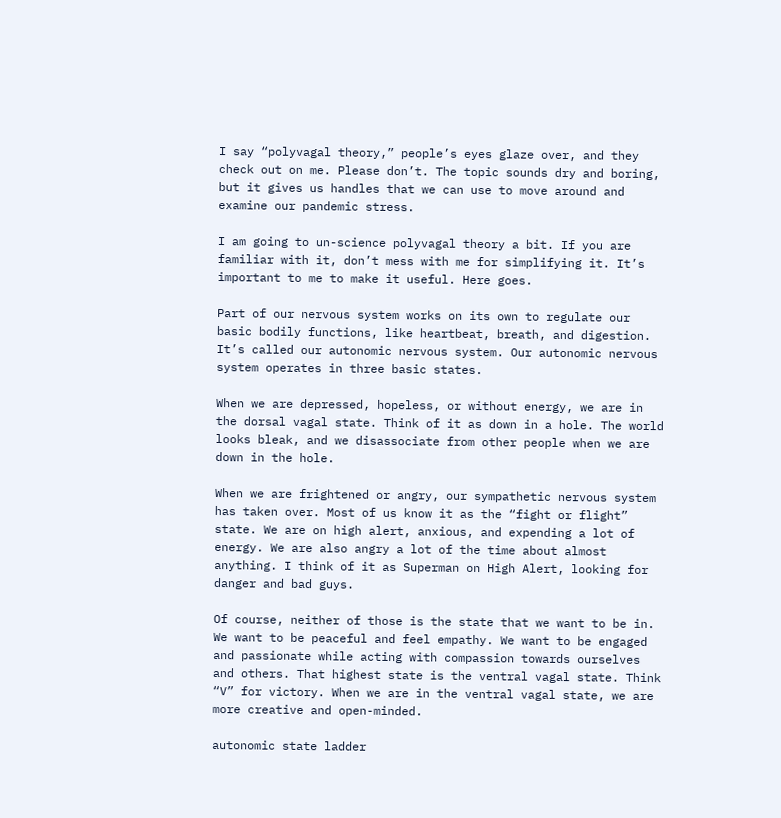I say “polyvagal theory,” people’s eyes glaze over, and they check out on me. Please don’t. The topic sounds dry and boring, but it gives us handles that we can use to move around and examine our pandemic stress.

I am going to un-science polyvagal theory a bit. If you are familiar with it, don’t mess with me for simplifying it. It’s important to me to make it useful. Here goes.

Part of our nervous system works on its own to regulate our basic bodily functions, like heartbeat, breath, and digestion. It’s called our autonomic nervous system. Our autonomic nervous system operates in three basic states.

When we are depressed, hopeless, or without energy, we are in the dorsal vagal state. Think of it as down in a hole. The world looks bleak, and we disassociate from other people when we are down in the hole.

When we are frightened or angry, our sympathetic nervous system has taken over. Most of us know it as the “fight or flight” state. We are on high alert, anxious, and expending a lot of energy. We are also angry a lot of the time about almost anything. I think of it as Superman on High Alert, looking for danger and bad guys.

Of course, neither of those is the state that we want to be in. We want to be peaceful and feel empathy. We want to be engaged and passionate while acting with compassion towards ourselves and others. That highest state is the ventral vagal state. Think “V” for victory. When we are in the ventral vagal state, we are more creative and open-minded.

autonomic state ladder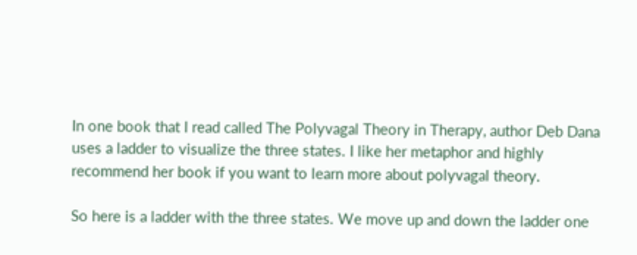In one book that I read called The Polyvagal Theory in Therapy, author Deb Dana uses a ladder to visualize the three states. I like her metaphor and highly recommend her book if you want to learn more about polyvagal theory.

So here is a ladder with the three states. We move up and down the ladder one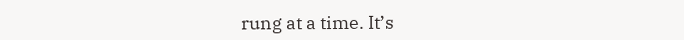rung at a time. It’s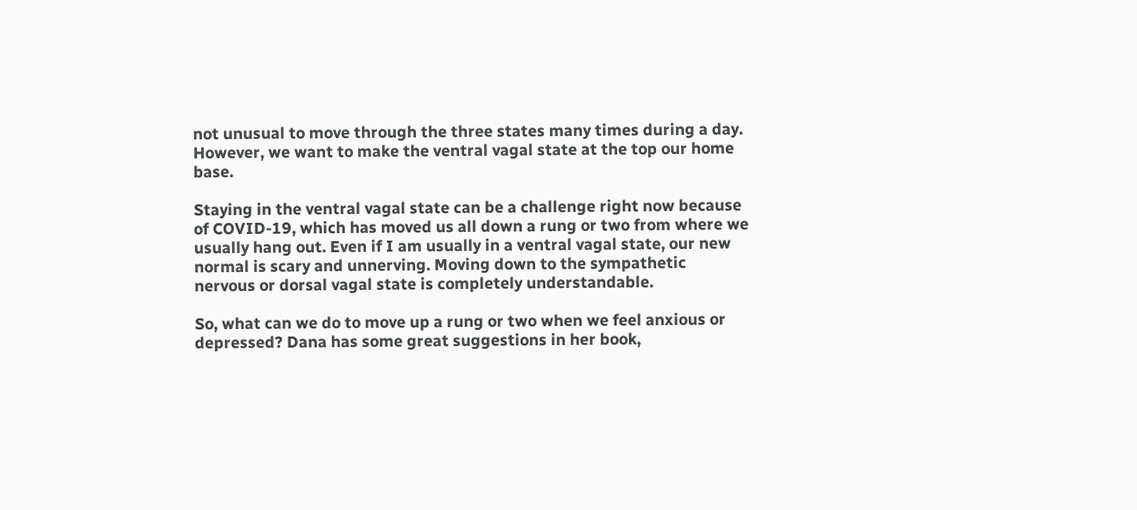not unusual to move through the three states many times during a day. However, we want to make the ventral vagal state at the top our home base.

Staying in the ventral vagal state can be a challenge right now because of COVID-19, which has moved us all down a rung or two from where we usually hang out. Even if I am usually in a ventral vagal state, our new normal is scary and unnerving. Moving down to the sympathetic nervous or dorsal vagal state is completely understandable.

So, what can we do to move up a rung or two when we feel anxious or depressed? Dana has some great suggestions in her book,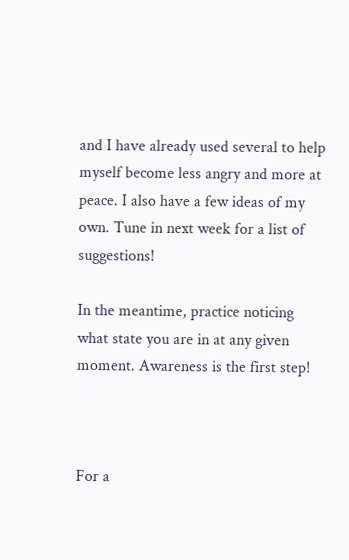and I have already used several to help myself become less angry and more at peace. I also have a few ideas of my own. Tune in next week for a list of suggestions!

In the meantime, practice noticing what state you are in at any given moment. Awareness is the first step!



For a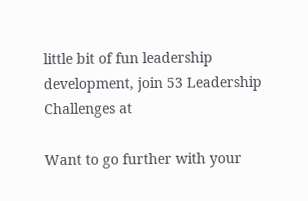little bit of fun leadership development, join 53 Leadership Challenges at

Want to go further with your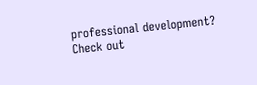professional development? Check out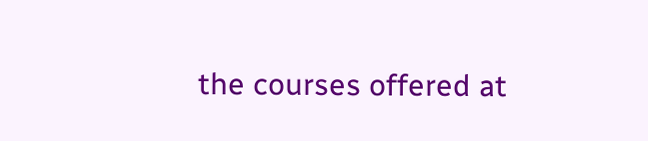the courses offered at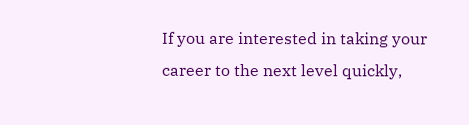If you are interested in taking your career to the next level quickly,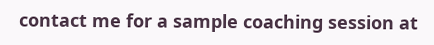contact me for a sample coaching session at